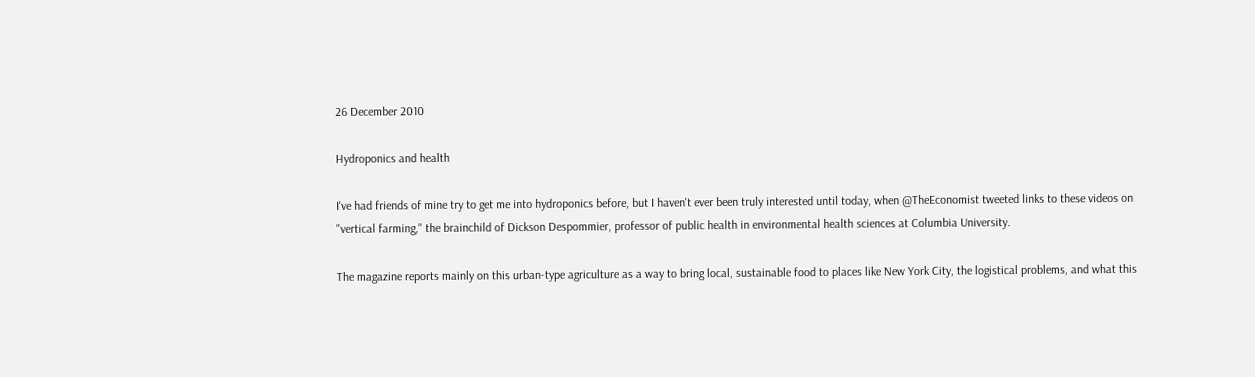26 December 2010

Hydroponics and health

I've had friends of mine try to get me into hydroponics before, but I haven't ever been truly interested until today, when @TheEconomist tweeted links to these videos on "vertical farming," the brainchild of Dickson Despommier, professor of public health in environmental health sciences at Columbia University.

The magazine reports mainly on this urban-type agriculture as a way to bring local, sustainable food to places like New York City, the logistical problems, and what this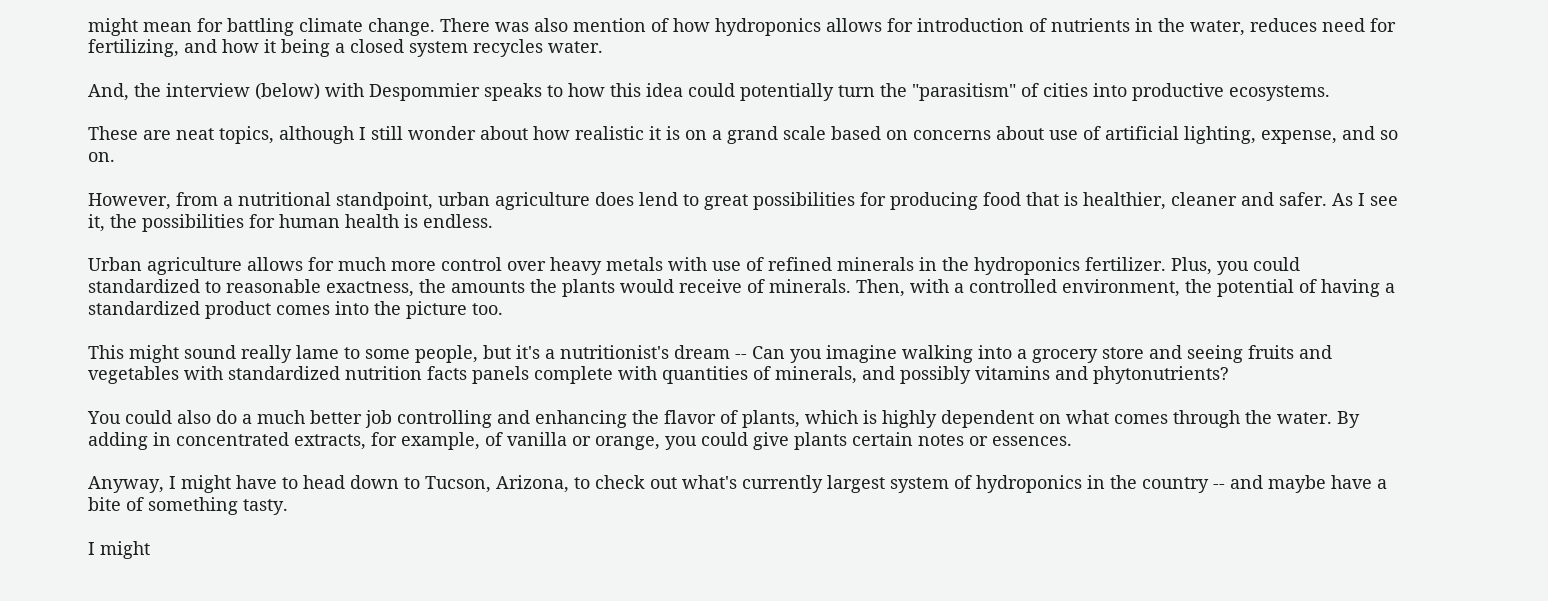might mean for battling climate change. There was also mention of how hydroponics allows for introduction of nutrients in the water, reduces need for fertilizing, and how it being a closed system recycles water.

And, the interview (below) with Despommier speaks to how this idea could potentially turn the "parasitism" of cities into productive ecosystems.

These are neat topics, although I still wonder about how realistic it is on a grand scale based on concerns about use of artificial lighting, expense, and so on.

However, from a nutritional standpoint, urban agriculture does lend to great possibilities for producing food that is healthier, cleaner and safer. As I see it, the possibilities for human health is endless.

Urban agriculture allows for much more control over heavy metals with use of refined minerals in the hydroponics fertilizer. Plus, you could standardized to reasonable exactness, the amounts the plants would receive of minerals. Then, with a controlled environment, the potential of having a standardized product comes into the picture too.

This might sound really lame to some people, but it's a nutritionist's dream -- Can you imagine walking into a grocery store and seeing fruits and vegetables with standardized nutrition facts panels complete with quantities of minerals, and possibly vitamins and phytonutrients?

You could also do a much better job controlling and enhancing the flavor of plants, which is highly dependent on what comes through the water. By adding in concentrated extracts, for example, of vanilla or orange, you could give plants certain notes or essences.

Anyway, I might have to head down to Tucson, Arizona, to check out what's currently largest system of hydroponics in the country -- and maybe have a bite of something tasty.

I might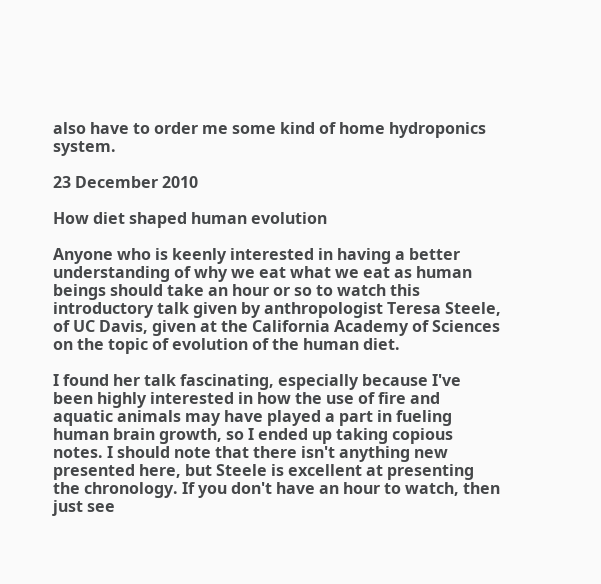also have to order me some kind of home hydroponics system.

23 December 2010

How diet shaped human evolution

Anyone who is keenly interested in having a better understanding of why we eat what we eat as human beings should take an hour or so to watch this introductory talk given by anthropologist Teresa Steele, of UC Davis, given at the California Academy of Sciences on the topic of evolution of the human diet.

I found her talk fascinating, especially because I've been highly interested in how the use of fire and aquatic animals may have played a part in fueling human brain growth, so I ended up taking copious notes. I should note that there isn't anything new presented here, but Steele is excellent at presenting the chronology. If you don't have an hour to watch, then just see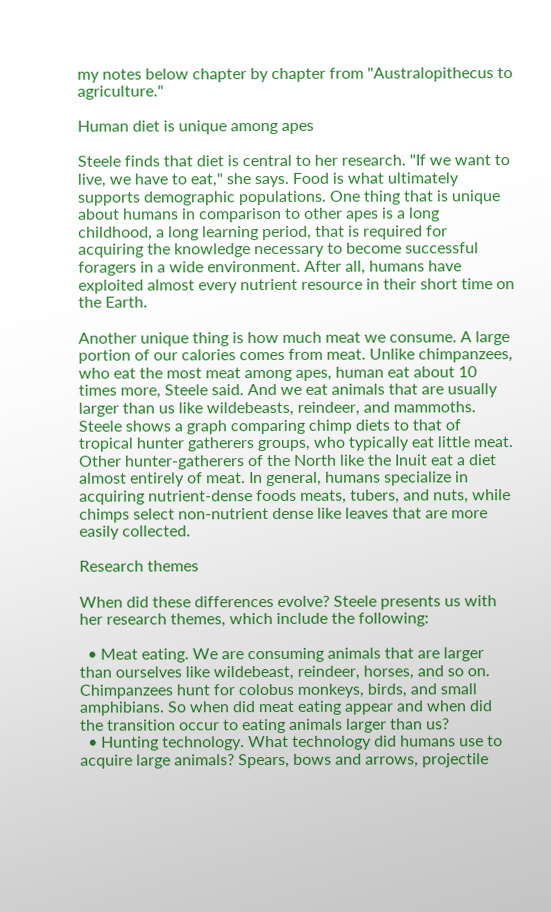my notes below chapter by chapter from "Australopithecus to agriculture."

Human diet is unique among apes

Steele finds that diet is central to her research. "If we want to live, we have to eat," she says. Food is what ultimately supports demographic populations. One thing that is unique about humans in comparison to other apes is a long childhood, a long learning period, that is required for acquiring the knowledge necessary to become successful foragers in a wide environment. After all, humans have exploited almost every nutrient resource in their short time on the Earth.

Another unique thing is how much meat we consume. A large portion of our calories comes from meat. Unlike chimpanzees, who eat the most meat among apes, human eat about 10 times more, Steele said. And we eat animals that are usually larger than us like wildebeasts, reindeer, and mammoths. Steele shows a graph comparing chimp diets to that of tropical hunter gatherers groups, who typically eat little meat. Other hunter-gatherers of the North like the Inuit eat a diet almost entirely of meat. In general, humans specialize in acquiring nutrient-dense foods meats, tubers, and nuts, while chimps select non-nutrient dense like leaves that are more easily collected.

Research themes

When did these differences evolve? Steele presents us with her research themes, which include the following:

  • Meat eating. We are consuming animals that are larger than ourselves like wildebeast, reindeer, horses, and so on. Chimpanzees hunt for colobus monkeys, birds, and small amphibians. So when did meat eating appear and when did the transition occur to eating animals larger than us?
  • Hunting technology. What technology did humans use to acquire large animals? Spears, bows and arrows, projectile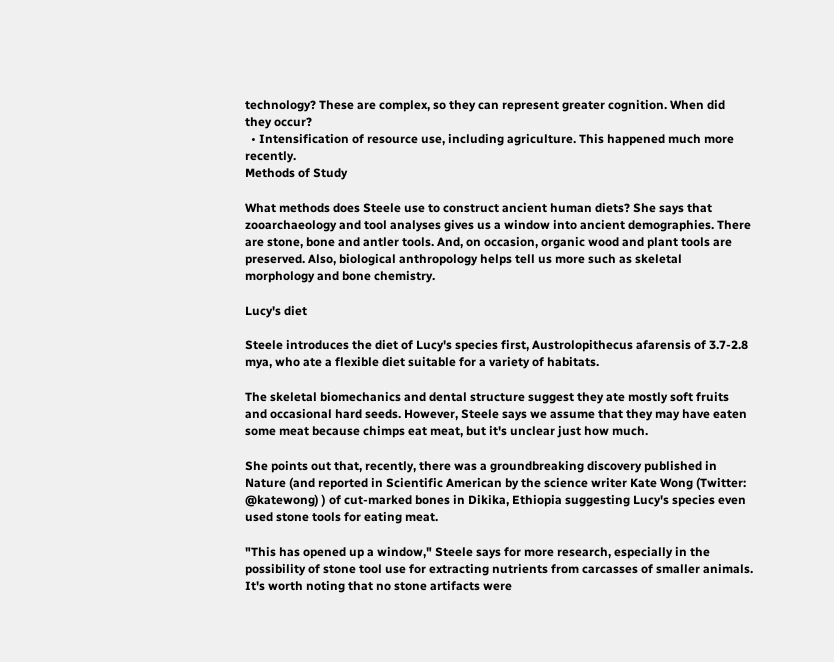technology? These are complex, so they can represent greater cognition. When did they occur?
  • Intensification of resource use, including agriculture. This happened much more recently.
Methods of Study

What methods does Steele use to construct ancient human diets? She says that zooarchaeology and tool analyses gives us a window into ancient demographies. There are stone, bone and antler tools. And, on occasion, organic wood and plant tools are preserved. Also, biological anthropology helps tell us more such as skeletal morphology and bone chemistry.

Lucy's diet

Steele introduces the diet of Lucy's species first, Austrolopithecus afarensis of 3.7-2.8 mya, who ate a flexible diet suitable for a variety of habitats.

The skeletal biomechanics and dental structure suggest they ate mostly soft fruits and occasional hard seeds. However, Steele says we assume that they may have eaten some meat because chimps eat meat, but it's unclear just how much.

She points out that, recently, there was a groundbreaking discovery published in Nature (and reported in Scientific American by the science writer Kate Wong (Twitter: @katewong) ) of cut-marked bones in Dikika, Ethiopia suggesting Lucy's species even used stone tools for eating meat.

"This has opened up a window," Steele says for more research, especially in the possibility of stone tool use for extracting nutrients from carcasses of smaller animals. It's worth noting that no stone artifacts were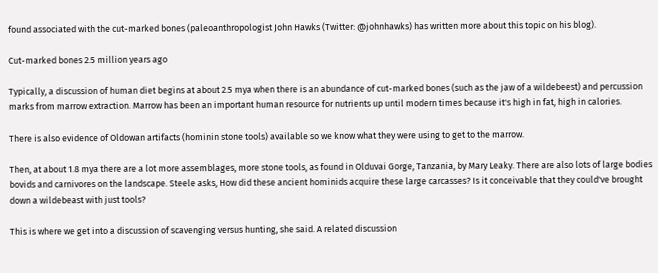found associated with the cut-marked bones (paleoanthropologist John Hawks (Twitter: @johnhawks) has written more about this topic on his blog).

Cut-marked bones 2.5 million years ago

Typically, a discussion of human diet begins at about 2.5 mya when there is an abundance of cut-marked bones (such as the jaw of a wildebeest) and percussion marks from marrow extraction. Marrow has been an important human resource for nutrients up until modern times because it's high in fat, high in calories.

There is also evidence of Oldowan artifacts (hominin stone tools) available so we know what they were using to get to the marrow.

Then, at about 1.8 mya there are a lot more assemblages, more stone tools, as found in Olduvai Gorge, Tanzania, by Mary Leaky. There are also lots of large bodies bovids and carnivores on the landscape. Steele asks, How did these ancient hominids acquire these large carcasses? Is it conceivable that they could've brought down a wildebeast with just tools?

This is where we get into a discussion of scavenging versus hunting, she said. A related discussion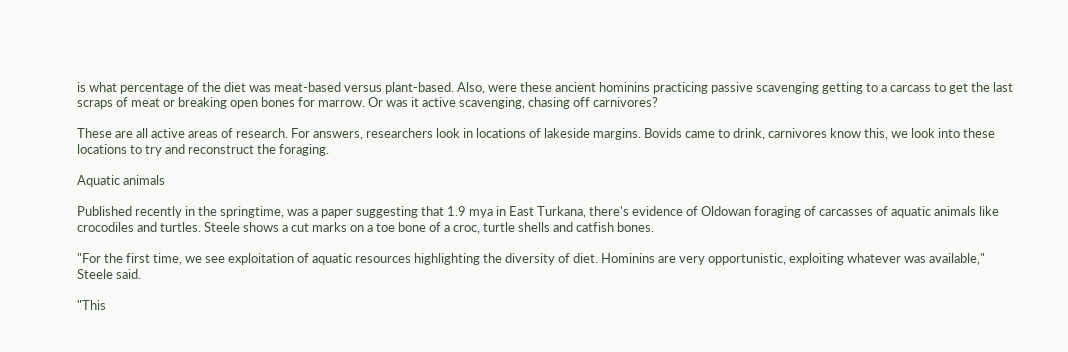is what percentage of the diet was meat-based versus plant-based. Also, were these ancient hominins practicing passive scavenging getting to a carcass to get the last scraps of meat or breaking open bones for marrow. Or was it active scavenging, chasing off carnivores?

These are all active areas of research. For answers, researchers look in locations of lakeside margins. Bovids came to drink, carnivores know this, we look into these locations to try and reconstruct the foraging.

Aquatic animals

Published recently in the springtime, was a paper suggesting that 1.9 mya in East Turkana, there's evidence of Oldowan foraging of carcasses of aquatic animals like crocodiles and turtles. Steele shows a cut marks on a toe bone of a croc, turtle shells and catfish bones.

"For the first time, we see exploitation of aquatic resources highlighting the diversity of diet. Hominins are very opportunistic, exploiting whatever was available," Steele said.

"This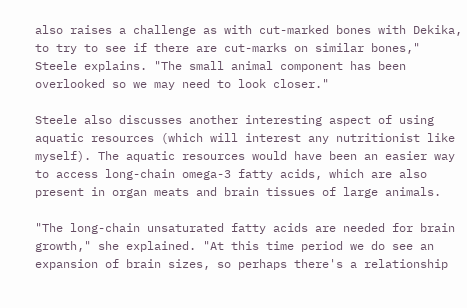also raises a challenge as with cut-marked bones with Dekika, to try to see if there are cut-marks on similar bones," Steele explains. "The small animal component has been overlooked so we may need to look closer."

Steele also discusses another interesting aspect of using aquatic resources (which will interest any nutritionist like myself). The aquatic resources would have been an easier way to access long-chain omega-3 fatty acids, which are also present in organ meats and brain tissues of large animals.

"The long-chain unsaturated fatty acids are needed for brain growth," she explained. "At this time period we do see an expansion of brain sizes, so perhaps there's a relationship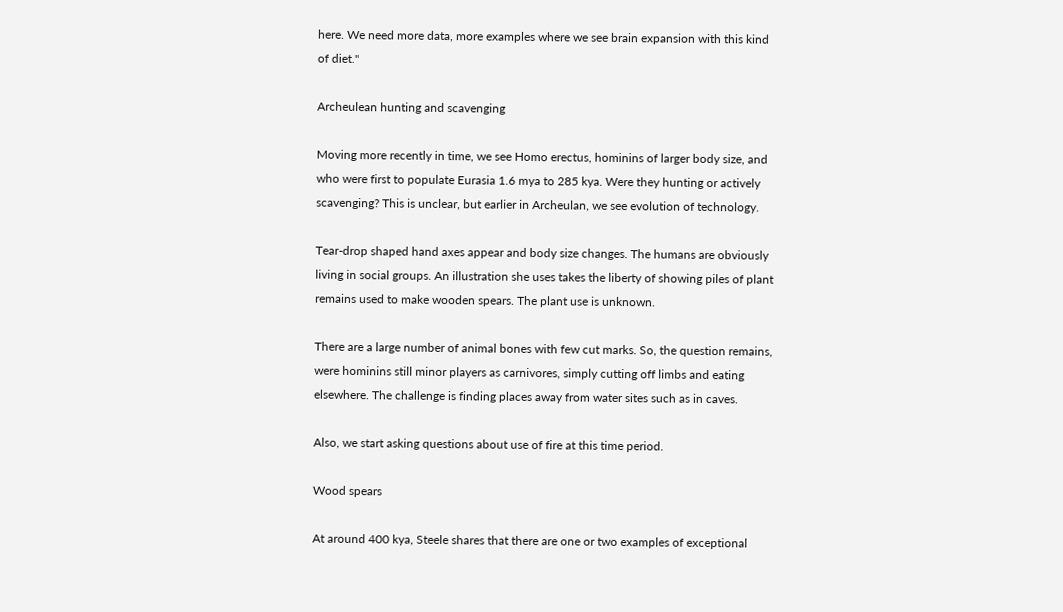here. We need more data, more examples where we see brain expansion with this kind of diet."

Archeulean hunting and scavenging

Moving more recently in time, we see Homo erectus, hominins of larger body size, and who were first to populate Eurasia 1.6 mya to 285 kya. Were they hunting or actively scavenging? This is unclear, but earlier in Archeulan, we see evolution of technology.

Tear-drop shaped hand axes appear and body size changes. The humans are obviously living in social groups. An illustration she uses takes the liberty of showing piles of plant remains used to make wooden spears. The plant use is unknown.

There are a large number of animal bones with few cut marks. So, the question remains, were hominins still minor players as carnivores, simply cutting off limbs and eating elsewhere. The challenge is finding places away from water sites such as in caves.

Also, we start asking questions about use of fire at this time period.

Wood spears

At around 400 kya, Steele shares that there are one or two examples of exceptional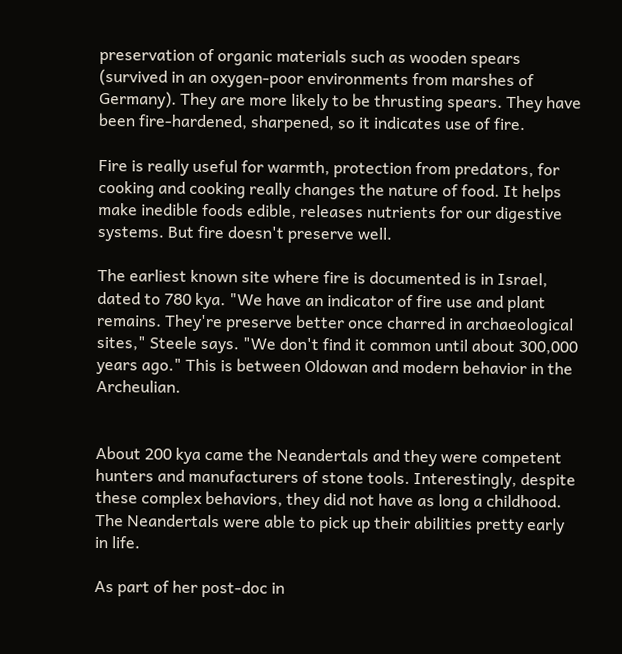preservation of organic materials such as wooden spears (survived in an oxygen-poor environments from marshes of Germany). They are more likely to be thrusting spears. They have been fire-hardened, sharpened, so it indicates use of fire.

Fire is really useful for warmth, protection from predators, for cooking and cooking really changes the nature of food. It helps make inedible foods edible, releases nutrients for our digestive systems. But fire doesn't preserve well.

The earliest known site where fire is documented is in Israel, dated to 780 kya. "We have an indicator of fire use and plant remains. They're preserve better once charred in archaeological sites," Steele says. "We don't find it common until about 300,000 years ago." This is between Oldowan and modern behavior in the Archeulian.


About 200 kya came the Neandertals and they were competent hunters and manufacturers of stone tools. Interestingly, despite these complex behaviors, they did not have as long a childhood. The Neandertals were able to pick up their abilities pretty early in life.

As part of her post-doc in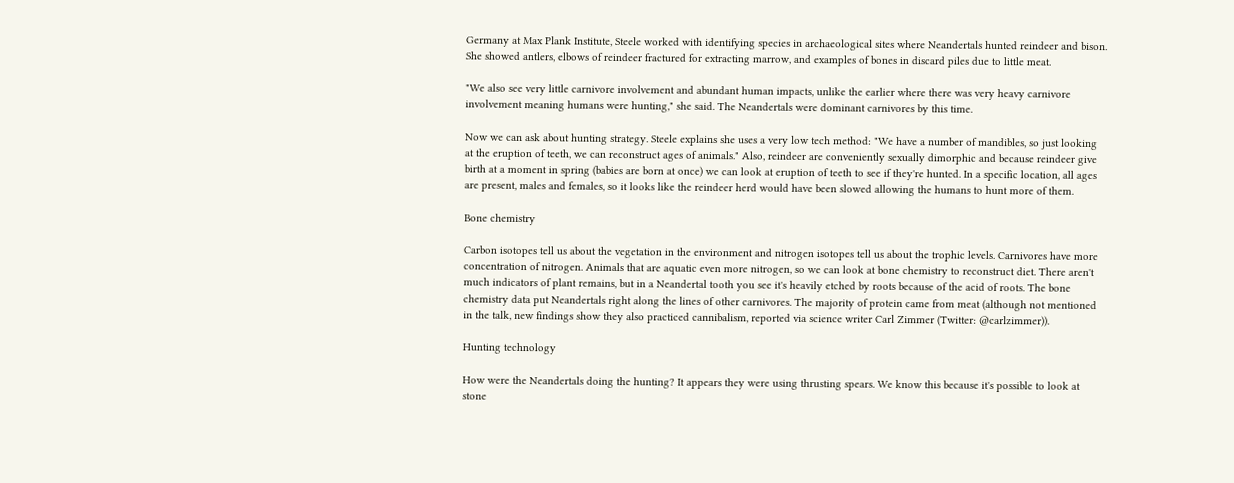Germany at Max Plank Institute, Steele worked with identifying species in archaeological sites where Neandertals hunted reindeer and bison. She showed antlers, elbows of reindeer fractured for extracting marrow, and examples of bones in discard piles due to little meat.

"We also see very little carnivore involvement and abundant human impacts, unlike the earlier where there was very heavy carnivore involvement meaning humans were hunting," she said. The Neandertals were dominant carnivores by this time.

Now we can ask about hunting strategy. Steele explains she uses a very low tech method: "We have a number of mandibles, so just looking at the eruption of teeth, we can reconstruct ages of animals." Also, reindeer are conveniently sexually dimorphic and because reindeer give birth at a moment in spring (babies are born at once) we can look at eruption of teeth to see if they're hunted. In a specific location, all ages are present, males and females, so it looks like the reindeer herd would have been slowed allowing the humans to hunt more of them.

Bone chemistry

Carbon isotopes tell us about the vegetation in the environment and nitrogen isotopes tell us about the trophic levels. Carnivores have more concentration of nitrogen. Animals that are aquatic even more nitrogen, so we can look at bone chemistry to reconstruct diet. There aren't much indicators of plant remains, but in a Neandertal tooth you see it's heavily etched by roots because of the acid of roots. The bone chemistry data put Neandertals right along the lines of other carnivores. The majority of protein came from meat (although not mentioned in the talk, new findings show they also practiced cannibalism, reported via science writer Carl Zimmer (Twitter: @carlzimmer)).

Hunting technology

How were the Neandertals doing the hunting? It appears they were using thrusting spears. We know this because it's possible to look at stone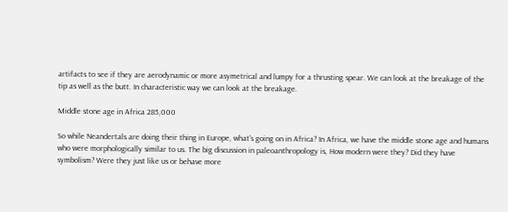artifacts to see if they are aerodynamic or more asymetrical and lumpy for a thrusting spear. We can look at the breakage of the tip as well as the butt. In characteristic way we can look at the breakage.

Middle stone age in Africa 285,000

So while Neandertals are doing their thing in Europe, what's going on in Africa? In Africa, we have the middle stone age and humans who were morphologically similar to us. The big discussion in paleoanthropology is, How modern were they? Did they have symbolism? Were they just like us or behave more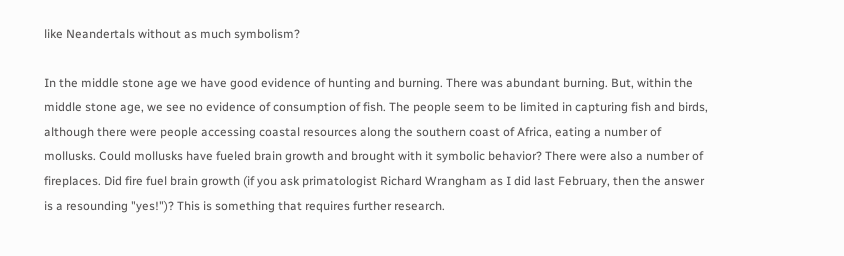like Neandertals without as much symbolism?

In the middle stone age we have good evidence of hunting and burning. There was abundant burning. But, within the middle stone age, we see no evidence of consumption of fish. The people seem to be limited in capturing fish and birds, although there were people accessing coastal resources along the southern coast of Africa, eating a number of mollusks. Could mollusks have fueled brain growth and brought with it symbolic behavior? There were also a number of fireplaces. Did fire fuel brain growth (if you ask primatologist Richard Wrangham as I did last February, then the answer is a resounding "yes!")? This is something that requires further research.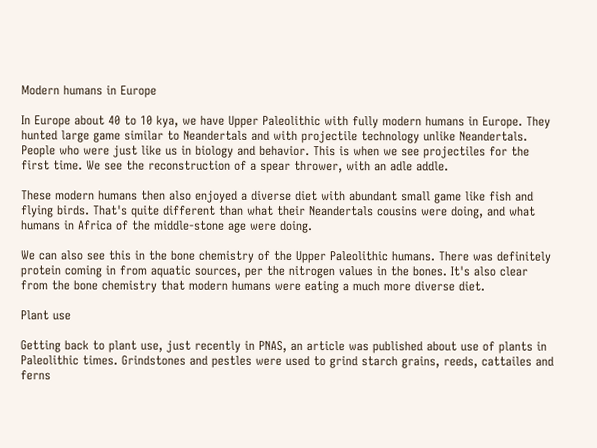Modern humans in Europe

In Europe about 40 to 10 kya, we have Upper Paleolithic with fully modern humans in Europe. They hunted large game similar to Neandertals and with projectile technology unlike Neandertals. People who were just like us in biology and behavior. This is when we see projectiles for the first time. We see the reconstruction of a spear thrower, with an adle addle.

These modern humans then also enjoyed a diverse diet with abundant small game like fish and flying birds. That's quite different than what their Neandertals cousins were doing, and what humans in Africa of the middle-stone age were doing.

We can also see this in the bone chemistry of the Upper Paleolithic humans. There was definitely protein coming in from aquatic sources, per the nitrogen values in the bones. It's also clear from the bone chemistry that modern humans were eating a much more diverse diet.

Plant use

Getting back to plant use, just recently in PNAS, an article was published about use of plants in Paleolithic times. Grindstones and pestles were used to grind starch grains, reeds, cattailes and ferns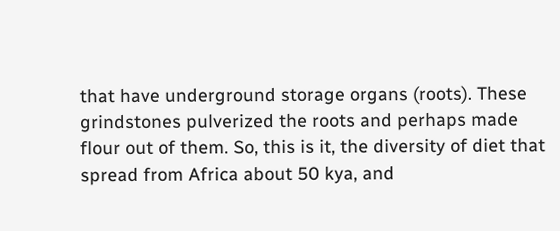that have underground storage organs (roots). These grindstones pulverized the roots and perhaps made flour out of them. So, this is it, the diversity of diet that spread from Africa about 50 kya, and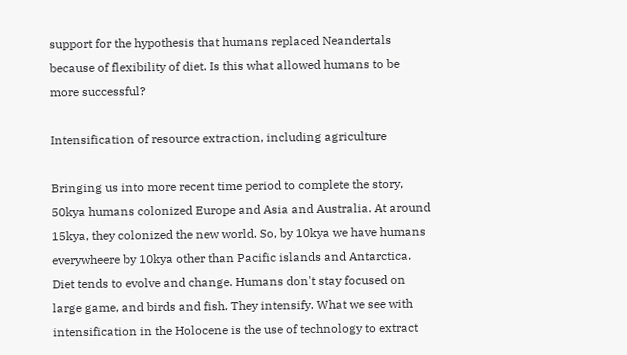support for the hypothesis that humans replaced Neandertals because of flexibility of diet. Is this what allowed humans to be more successful?

Intensification of resource extraction, including agriculture

Bringing us into more recent time period to complete the story, 50kya humans colonized Europe and Asia and Australia. At around 15kya, they colonized the new world. So, by 10kya we have humans everywheere by 10kya other than Pacific islands and Antarctica. Diet tends to evolve and change. Humans don't stay focused on large game, and birds and fish. They intensify. What we see with intensification in the Holocene is the use of technology to extract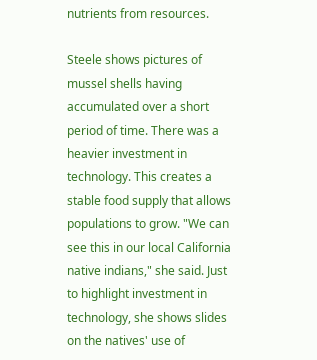nutrients from resources.

Steele shows pictures of mussel shells having accumulated over a short period of time. There was a heavier investment in technology. This creates a stable food supply that allows populations to grow. "We can see this in our local California native indians," she said. Just to highlight investment in technology, she shows slides on the natives' use of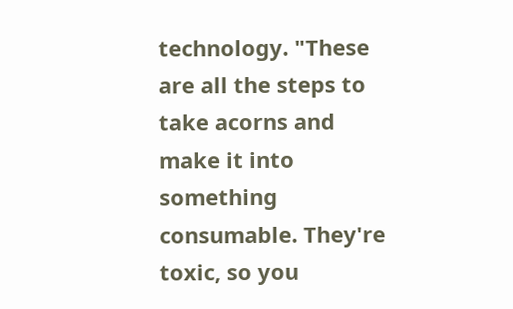technology. "These are all the steps to take acorns and make it into something consumable. They're toxic, so you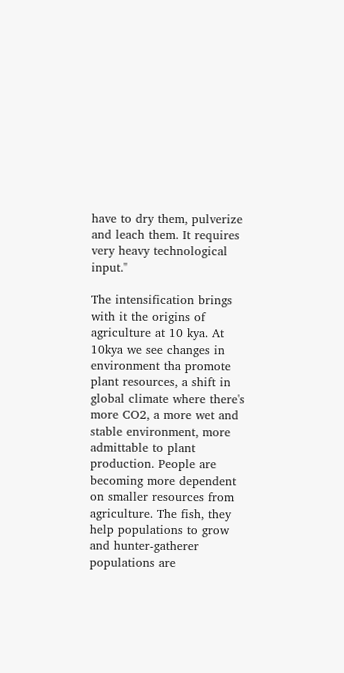have to dry them, pulverize and leach them. It requires very heavy technological input."

The intensification brings with it the origins of agriculture at 10 kya. At 10kya we see changes in environment tha promote plant resources, a shift in global climate where there's more CO2, a more wet and stable environment, more admittable to plant production. People are becoming more dependent on smaller resources from agriculture. The fish, they help populations to grow and hunter-gatherer populations are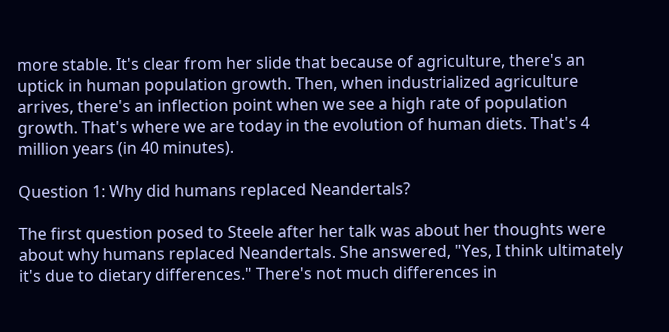more stable. It's clear from her slide that because of agriculture, there's an uptick in human population growth. Then, when industrialized agriculture arrives, there's an inflection point when we see a high rate of population growth. That's where we are today in the evolution of human diets. That's 4 million years (in 40 minutes).

Question 1: Why did humans replaced Neandertals?

The first question posed to Steele after her talk was about her thoughts were about why humans replaced Neandertals. She answered, "Yes, I think ultimately it's due to dietary differences." There's not much differences in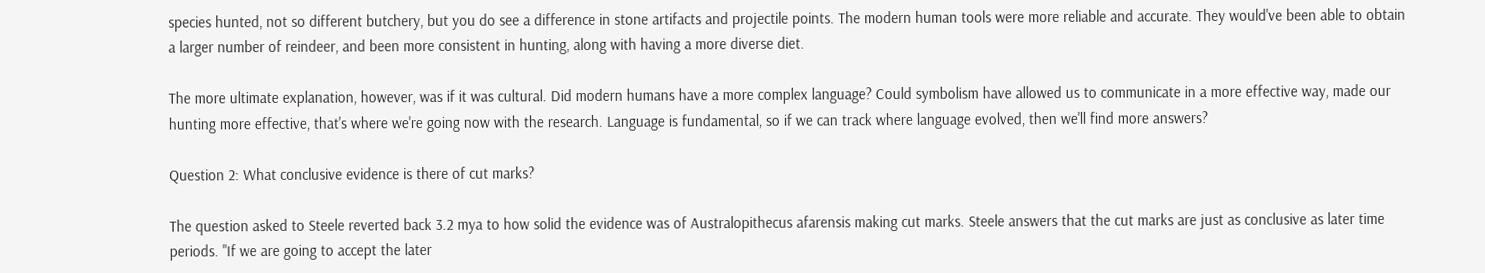species hunted, not so different butchery, but you do see a difference in stone artifacts and projectile points. The modern human tools were more reliable and accurate. They would've been able to obtain a larger number of reindeer, and been more consistent in hunting, along with having a more diverse diet.

The more ultimate explanation, however, was if it was cultural. Did modern humans have a more complex language? Could symbolism have allowed us to communicate in a more effective way, made our hunting more effective, that's where we're going now with the research. Language is fundamental, so if we can track where language evolved, then we'll find more answers?

Question 2: What conclusive evidence is there of cut marks?

The question asked to Steele reverted back 3.2 mya to how solid the evidence was of Australopithecus afarensis making cut marks. Steele answers that the cut marks are just as conclusive as later time periods. "If we are going to accept the later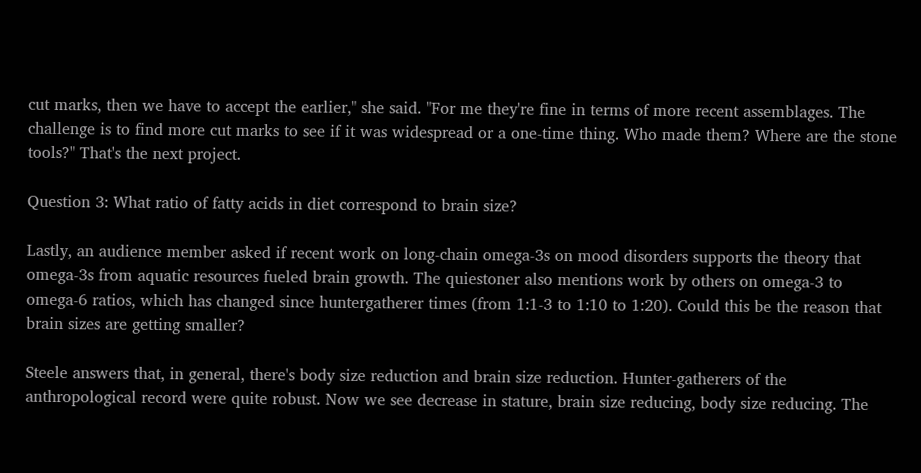cut marks, then we have to accept the earlier," she said. "For me they're fine in terms of more recent assemblages. The challenge is to find more cut marks to see if it was widespread or a one-time thing. Who made them? Where are the stone tools?" That's the next project.

Question 3: What ratio of fatty acids in diet correspond to brain size?

Lastly, an audience member asked if recent work on long-chain omega-3s on mood disorders supports the theory that omega-3s from aquatic resources fueled brain growth. The quiestoner also mentions work by others on omega-3 to omega-6 ratios, which has changed since huntergatherer times (from 1:1-3 to 1:10 to 1:20). Could this be the reason that brain sizes are getting smaller?

Steele answers that, in general, there's body size reduction and brain size reduction. Hunter-gatherers of the anthropological record were quite robust. Now we see decrease in stature, brain size reducing, body size reducing. The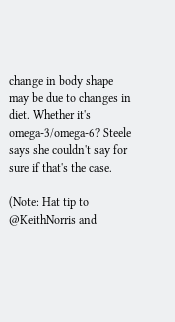change in body shape may be due to changes in diet. Whether it's omega-3/omega-6? Steele says she couldn't say for sure if that's the case.

(Note: Hat tip to @KeithNorris and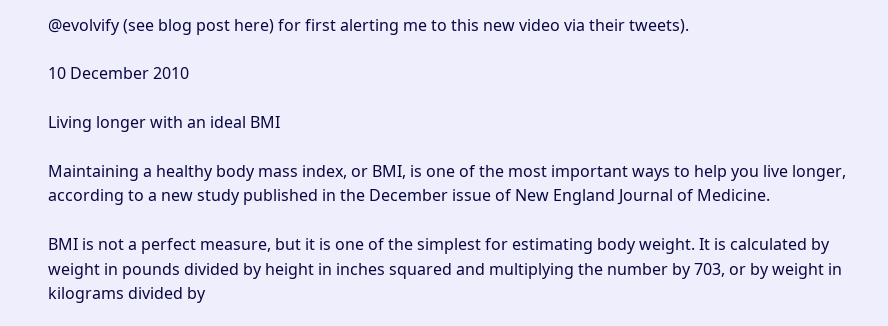@evolvify (see blog post here) for first alerting me to this new video via their tweets).

10 December 2010

Living longer with an ideal BMI

Maintaining a healthy body mass index, or BMI, is one of the most important ways to help you live longer, according to a new study published in the December issue of New England Journal of Medicine.

BMI is not a perfect measure, but it is one of the simplest for estimating body weight. It is calculated by weight in pounds divided by height in inches squared and multiplying the number by 703, or by weight in kilograms divided by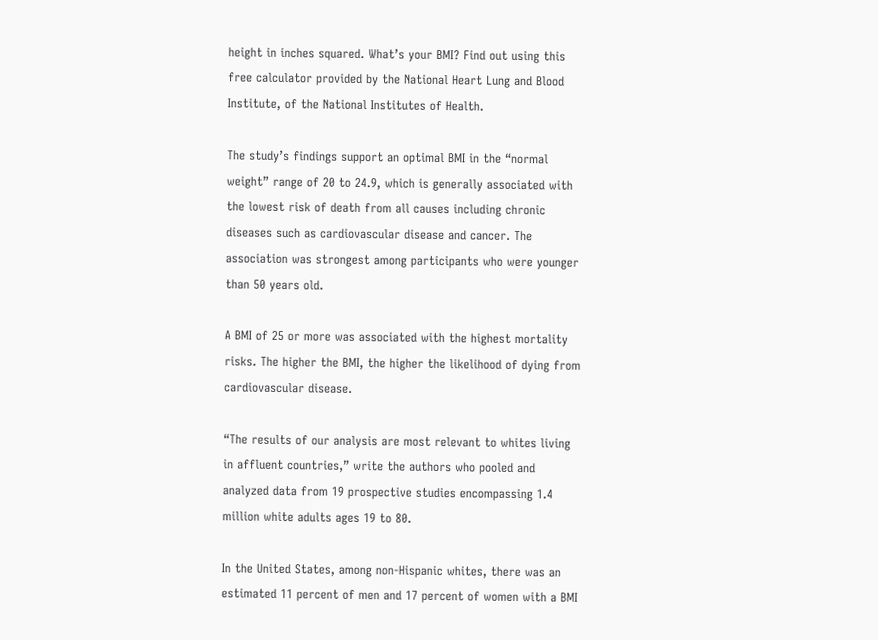height in inches squared. What’s your BMI? Find out using this free calculator provided by the National Heart Lung and Blood Institute, of the National Institutes of Health.

The study’s findings support an optimal BMI in the “normal weight” range of 20 to 24.9, which is generally associated with the lowest risk of death from all causes including chronic diseases such as cardiovascular disease and cancer. The association was strongest among participants who were younger than 50 years old.

A BMI of 25 or more was associated with the highest mortality risks. The higher the BMI, the higher the likelihood of dying from cardiovascular disease.

“The results of our analysis are most relevant to whites living in affluent countries,” write the authors who pooled and analyzed data from 19 prospective studies encompassing 1.4 million white adults ages 19 to 80.

In the United States, among non-Hispanic whites, there was an estimated 11 percent of men and 17 percent of women with a BMI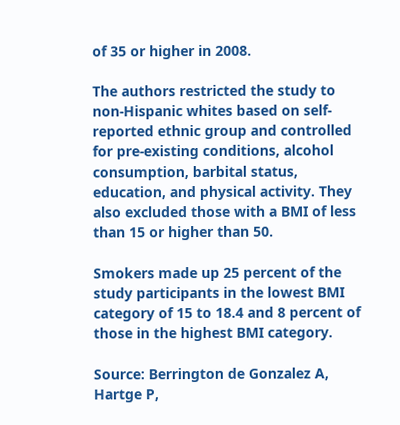of 35 or higher in 2008.

The authors restricted the study to non-Hispanic whites based on self-reported ethnic group and controlled for pre-existing conditions, alcohol consumption, barbital status, education, and physical activity. They also excluded those with a BMI of less than 15 or higher than 50.

Smokers made up 25 percent of the study participants in the lowest BMI category of 15 to 18.4 and 8 percent of those in the highest BMI category.

Source: Berrington de Gonzalez A, Hartge P,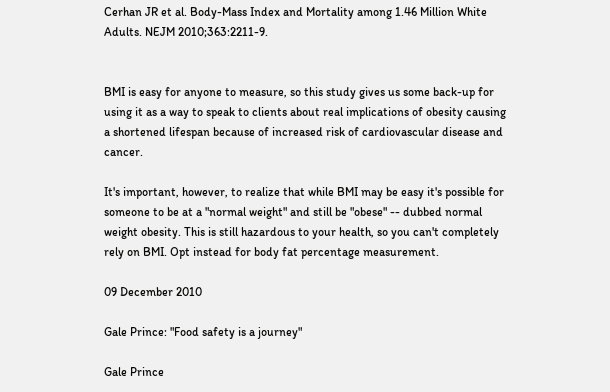Cerhan JR et al. Body-Mass Index and Mortality among 1.46 Million White Adults. NEJM 2010;363:2211-9.


BMI is easy for anyone to measure, so this study gives us some back-up for using it as a way to speak to clients about real implications of obesity causing a shortened lifespan because of increased risk of cardiovascular disease and cancer.

It's important, however, to realize that while BMI may be easy it's possible for someone to be at a "normal weight" and still be "obese" -- dubbed normal weight obesity. This is still hazardous to your health, so you can't completely rely on BMI. Opt instead for body fat percentage measurement.

09 December 2010

Gale Prince: "Food safety is a journey"

Gale Prince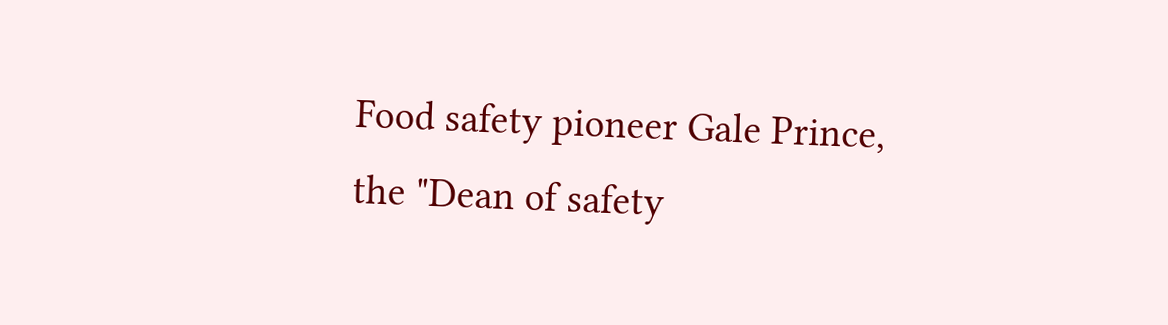Food safety pioneer Gale Prince, the "Dean of safety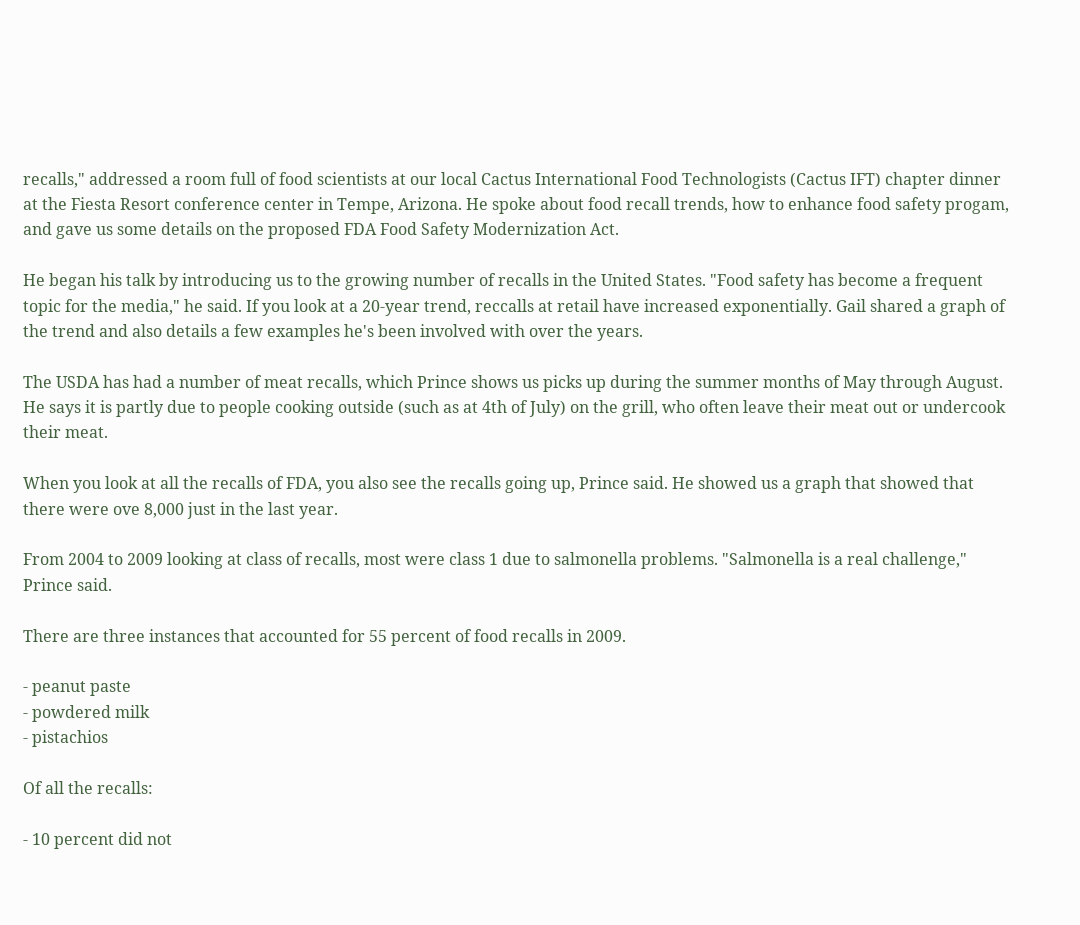recalls," addressed a room full of food scientists at our local Cactus International Food Technologists (Cactus IFT) chapter dinner at the Fiesta Resort conference center in Tempe, Arizona. He spoke about food recall trends, how to enhance food safety progam, and gave us some details on the proposed FDA Food Safety Modernization Act.

He began his talk by introducing us to the growing number of recalls in the United States. "Food safety has become a frequent topic for the media," he said. If you look at a 20-year trend, reccalls at retail have increased exponentially. Gail shared a graph of the trend and also details a few examples he's been involved with over the years.

The USDA has had a number of meat recalls, which Prince shows us picks up during the summer months of May through August. He says it is partly due to people cooking outside (such as at 4th of July) on the grill, who often leave their meat out or undercook their meat.

When you look at all the recalls of FDA, you also see the recalls going up, Prince said. He showed us a graph that showed that there were ove 8,000 just in the last year.

From 2004 to 2009 looking at class of recalls, most were class 1 due to salmonella problems. "Salmonella is a real challenge," Prince said.

There are three instances that accounted for 55 percent of food recalls in 2009.

- peanut paste
- powdered milk
- pistachios

Of all the recalls:

- 10 percent did not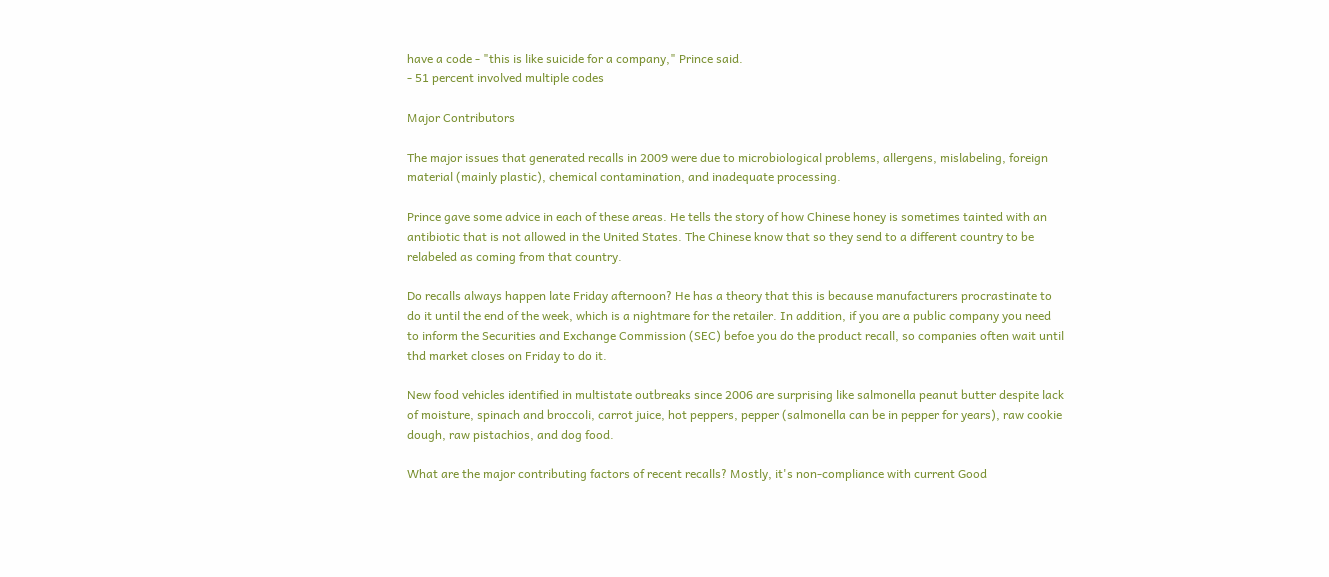have a code - "this is like suicide for a company," Prince said.
- 51 percent involved multiple codes

Major Contributors

The major issues that generated recalls in 2009 were due to microbiological problems, allergens, mislabeling, foreign material (mainly plastic), chemical contamination, and inadequate processing.

Prince gave some advice in each of these areas. He tells the story of how Chinese honey is sometimes tainted with an antibiotic that is not allowed in the United States. The Chinese know that so they send to a different country to be relabeled as coming from that country.

Do recalls always happen late Friday afternoon? He has a theory that this is because manufacturers procrastinate to do it until the end of the week, which is a nightmare for the retailer. In addition, if you are a public company you need to inform the Securities and Exchange Commission (SEC) befoe you do the product recall, so companies often wait until thd market closes on Friday to do it.

New food vehicles identified in multistate outbreaks since 2006 are surprising like salmonella peanut butter despite lack of moisture, spinach and broccoli, carrot juice, hot peppers, pepper (salmonella can be in pepper for years), raw cookie dough, raw pistachios, and dog food.

What are the major contributing factors of recent recalls? Mostly, it's non-compliance with current Good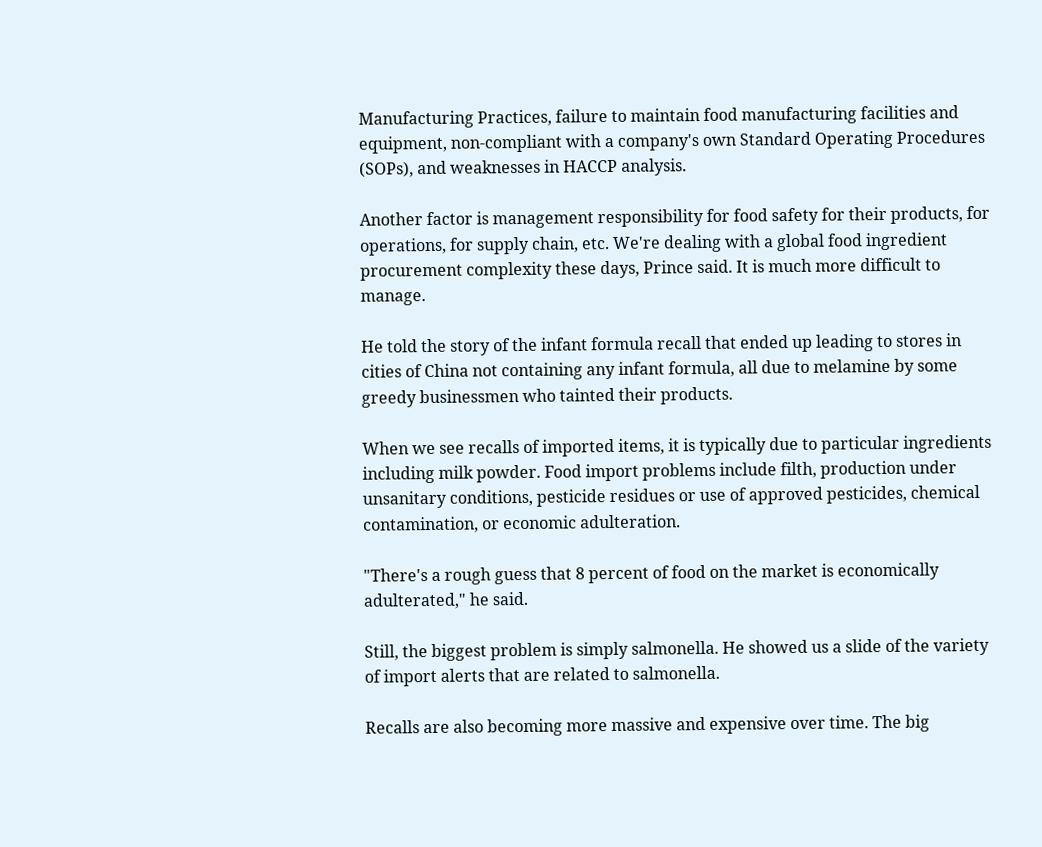Manufacturing Practices, failure to maintain food manufacturing facilities and equipment, non-compliant with a company's own Standard Operating Procedures (SOPs), and weaknesses in HACCP analysis.

Another factor is management responsibility for food safety for their products, for operations, for supply chain, etc. We're dealing with a global food ingredient procurement complexity these days, Prince said. It is much more difficult to manage.

He told the story of the infant formula recall that ended up leading to stores in cities of China not containing any infant formula, all due to melamine by some greedy businessmen who tainted their products.

When we see recalls of imported items, it is typically due to particular ingredients including milk powder. Food import problems include filth, production under unsanitary conditions, pesticide residues or use of approved pesticides, chemical contamination, or economic adulteration.

"There's a rough guess that 8 percent of food on the market is economically adulterated," he said.

Still, the biggest problem is simply salmonella. He showed us a slide of the variety of import alerts that are related to salmonella.

Recalls are also becoming more massive and expensive over time. The big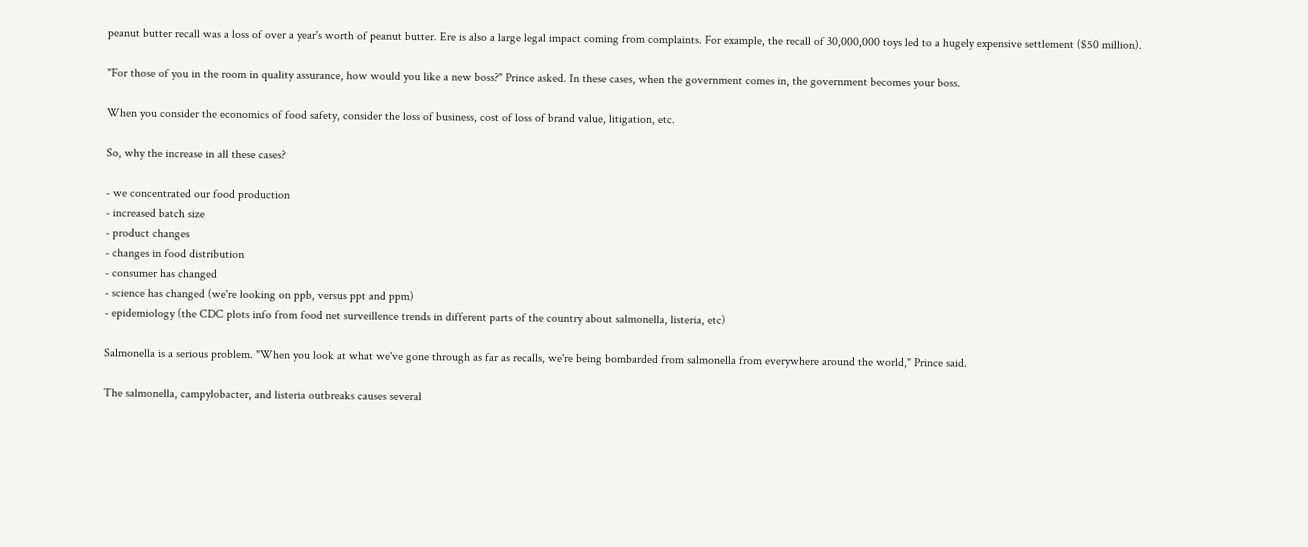peanut butter recall was a loss of over a year's worth of peanut butter. Ere is also a large legal impact coming from complaints. For example, the recall of 30,000,000 toys led to a hugely expensive settlement ($50 million).

"For those of you in the room in quality assurance, how would you like a new boss?" Prince asked. In these cases, when the government comes in, the government becomes your boss.

When you consider the economics of food safety, consider the loss of business, cost of loss of brand value, litigation, etc.

So, why the increase in all these cases?

- we concentrated our food production
- increased batch size
- product changes
- changes in food distribution
- consumer has changed
- science has changed (we're looking on ppb, versus ppt and ppm)
- epidemiology (the CDC plots info from food net surveillence trends in different parts of the country about salmonella, listeria, etc)

Salmonella is a serious problem. "When you look at what we've gone through as far as recalls, we're being bombarded from salmonella from everywhere around the world," Prince said.

The salmonella, campylobacter, and listeria outbreaks causes several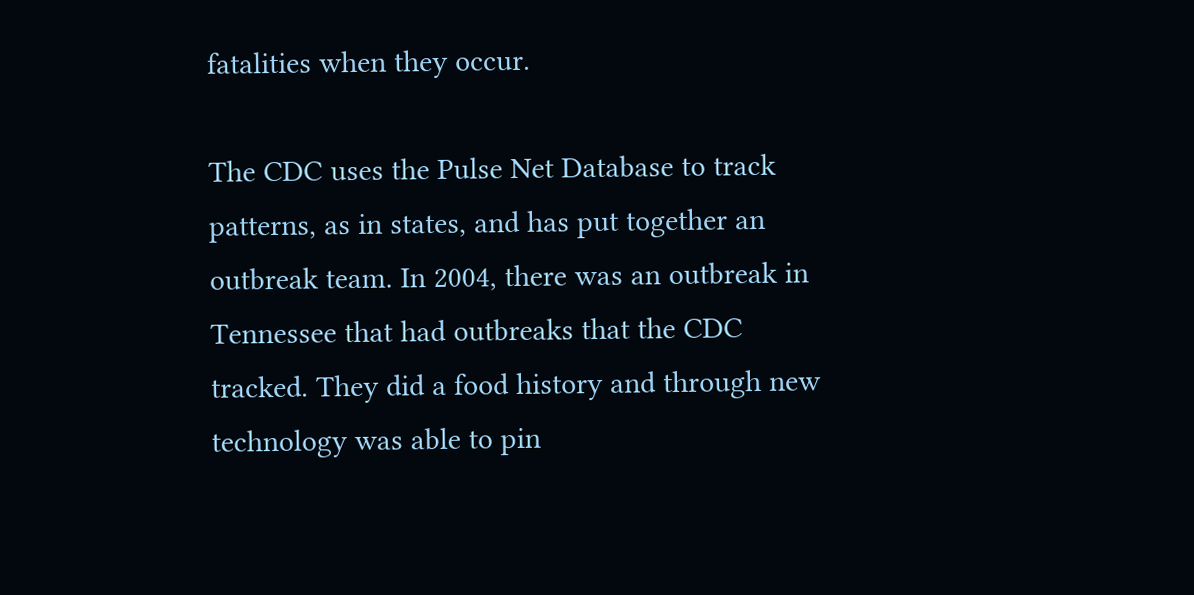fatalities when they occur.

The CDC uses the Pulse Net Database to track patterns, as in states, and has put together an outbreak team. In 2004, there was an outbreak in Tennessee that had outbreaks that the CDC tracked. They did a food history and through new technology was able to pin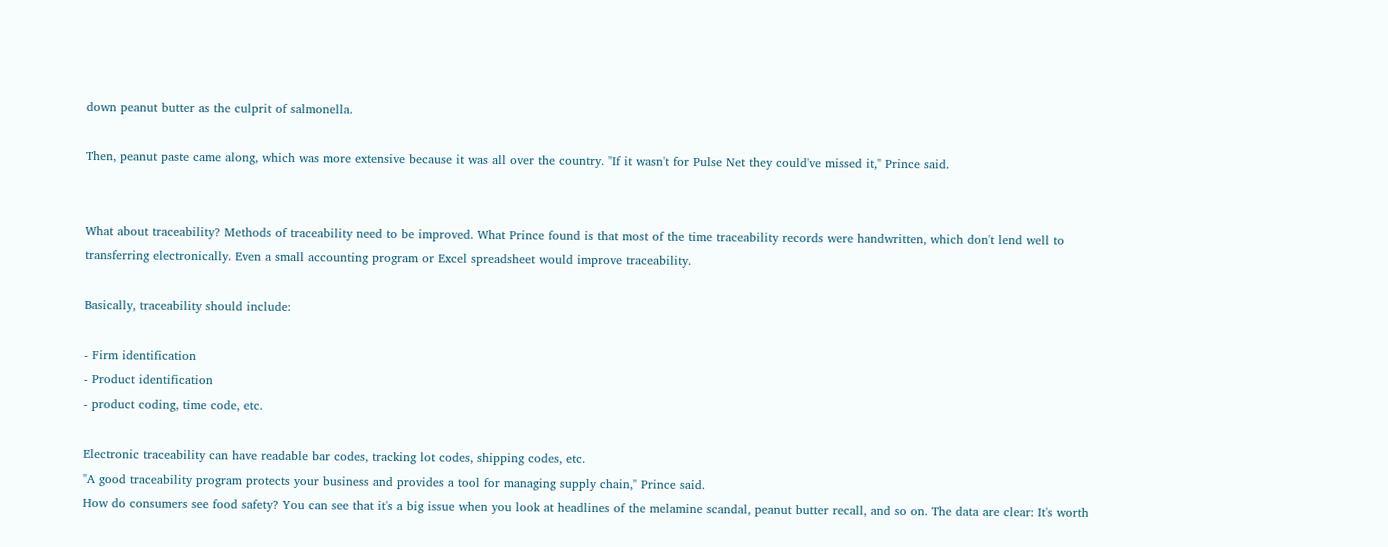down peanut butter as the culprit of salmonella.

Then, peanut paste came along, which was more extensive because it was all over the country. "If it wasn't for Pulse Net they could've missed it," Prince said.


What about traceability? Methods of traceability need to be improved. What Prince found is that most of the time traceability records were handwritten, which don't lend well to transferring electronically. Even a small accounting program or Excel spreadsheet would improve traceability.

Basically, traceability should include:

- Firm identification
- Product identification
- product coding, time code, etc.

Electronic traceability can have readable bar codes, tracking lot codes, shipping codes, etc.
"A good traceability program protects your business and provides a tool for managing supply chain," Prince said.
How do consumers see food safety? You can see that it's a big issue when you look at headlines of the melamine scandal, peanut butter recall, and so on. The data are clear: It's worth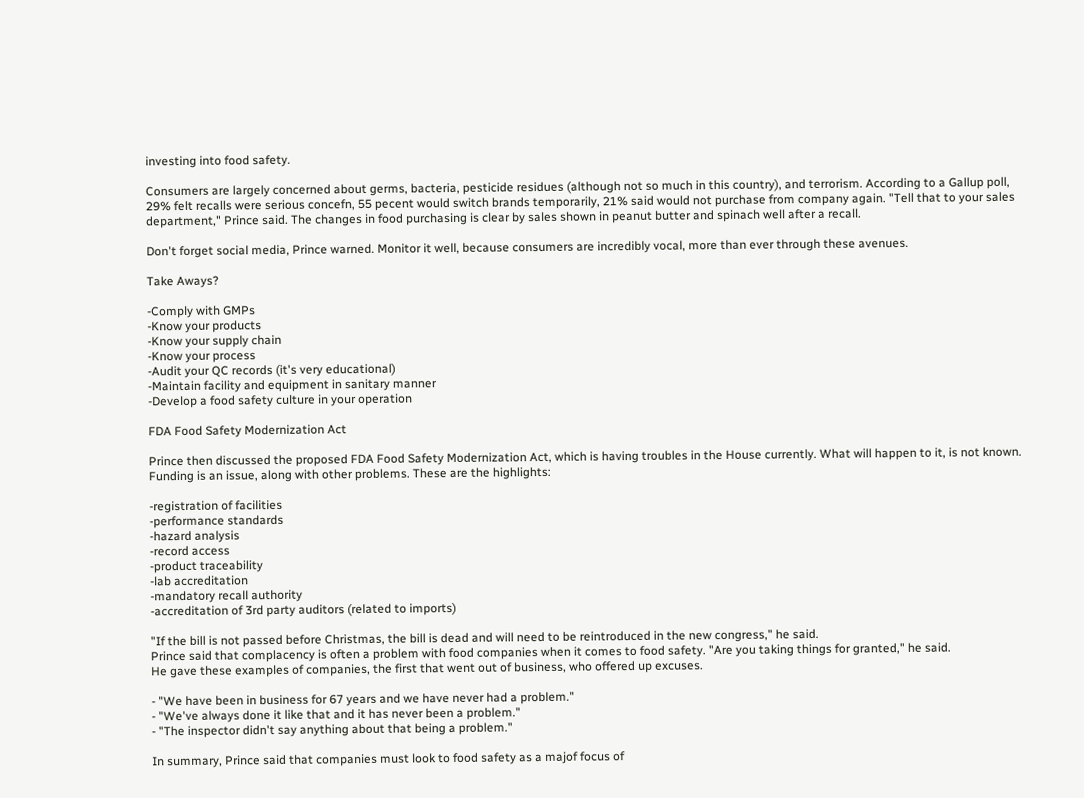investing into food safety.

Consumers are largely concerned about germs, bacteria, pesticide residues (although not so much in this country), and terrorism. According to a Gallup poll, 29% felt recalls were serious concefn, 55 pecent would switch brands temporarily, 21% said would not purchase from company again. "Tell that to your sales department," Prince said. The changes in food purchasing is clear by sales shown in peanut butter and spinach well after a recall.

Don't forget social media, Prince warned. Monitor it well, because consumers are incredibly vocal, more than ever through these avenues.

Take Aways?

-Comply with GMPs
-Know your products
-Know your supply chain
-Know your process
-Audit your QC records (it's very educational)
-Maintain facility and equipment in sanitary manner
-Develop a food safety culture in your operation

FDA Food Safety Modernization Act

Prince then discussed the proposed FDA Food Safety Modernization Act, which is having troubles in the House currently. What will happen to it, is not known. Funding is an issue, along with other problems. These are the highlights:

-registration of facilities
-performance standards
-hazard analysis
-record access
-product traceability
-lab accreditation
-mandatory recall authority
-accreditation of 3rd party auditors (related to imports)

"If the bill is not passed before Christmas, the bill is dead and will need to be reintroduced in the new congress," he said.
Prince said that complacency is often a problem with food companies when it comes to food safety. "Are you taking things for granted," he said.
He gave these examples of companies, the first that went out of business, who offered up excuses.

- "We have been in business for 67 years and we have never had a problem."
- "We've always done it like that and it has never been a problem."
- "The inspector didn't say anything about that being a problem."

In summary, Prince said that companies must look to food safety as a majof focus of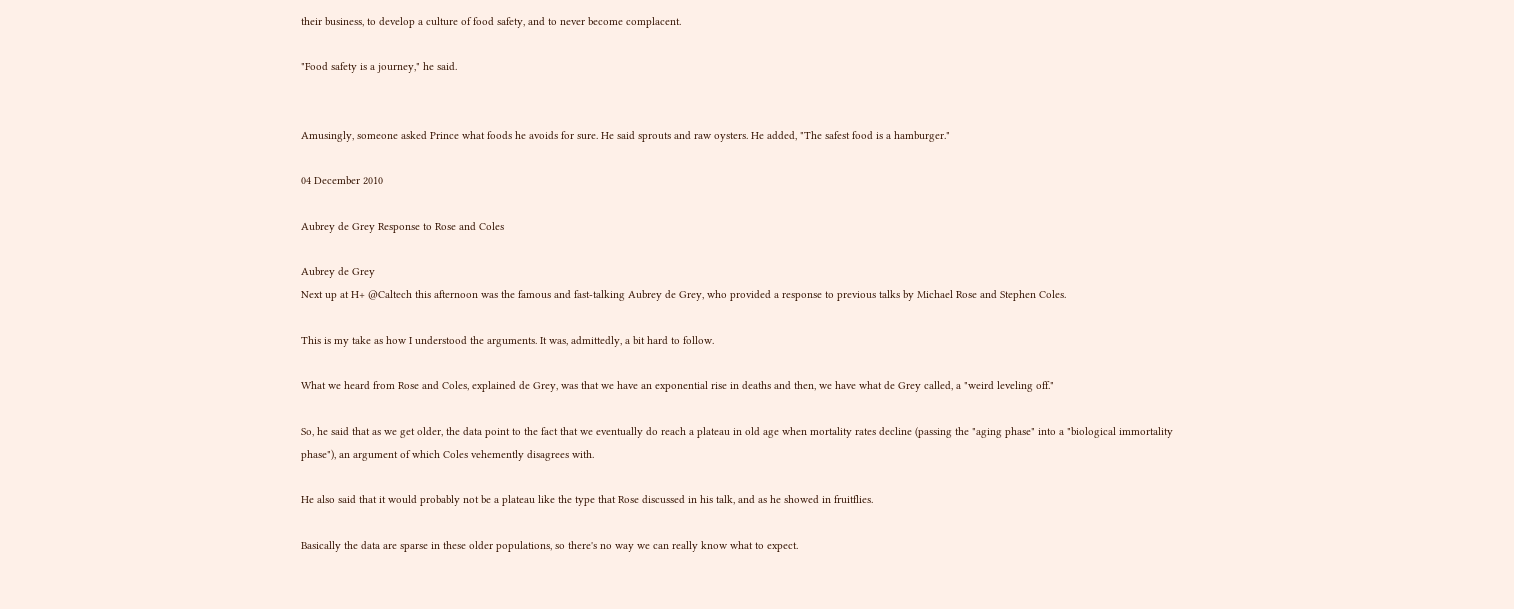their business, to develop a culture of food safety, and to never become complacent.

"Food safety is a journey," he said.


Amusingly, someone asked Prince what foods he avoids for sure. He said sprouts and raw oysters. He added, "The safest food is a hamburger."

04 December 2010

Aubrey de Grey Response to Rose and Coles

Aubrey de Grey
Next up at H+ @Caltech this afternoon was the famous and fast-talking Aubrey de Grey, who provided a response to previous talks by Michael Rose and Stephen Coles.

This is my take as how I understood the arguments. It was, admittedly, a bit hard to follow.

What we heard from Rose and Coles, explained de Grey, was that we have an exponential rise in deaths and then, we have what de Grey called, a "weird leveling off."

So, he said that as we get older, the data point to the fact that we eventually do reach a plateau in old age when mortality rates decline (passing the "aging phase" into a "biological immortality phase"), an argument of which Coles vehemently disagrees with.

He also said that it would probably not be a plateau like the type that Rose discussed in his talk, and as he showed in fruitflies.

Basically the data are sparse in these older populations, so there's no way we can really know what to expect.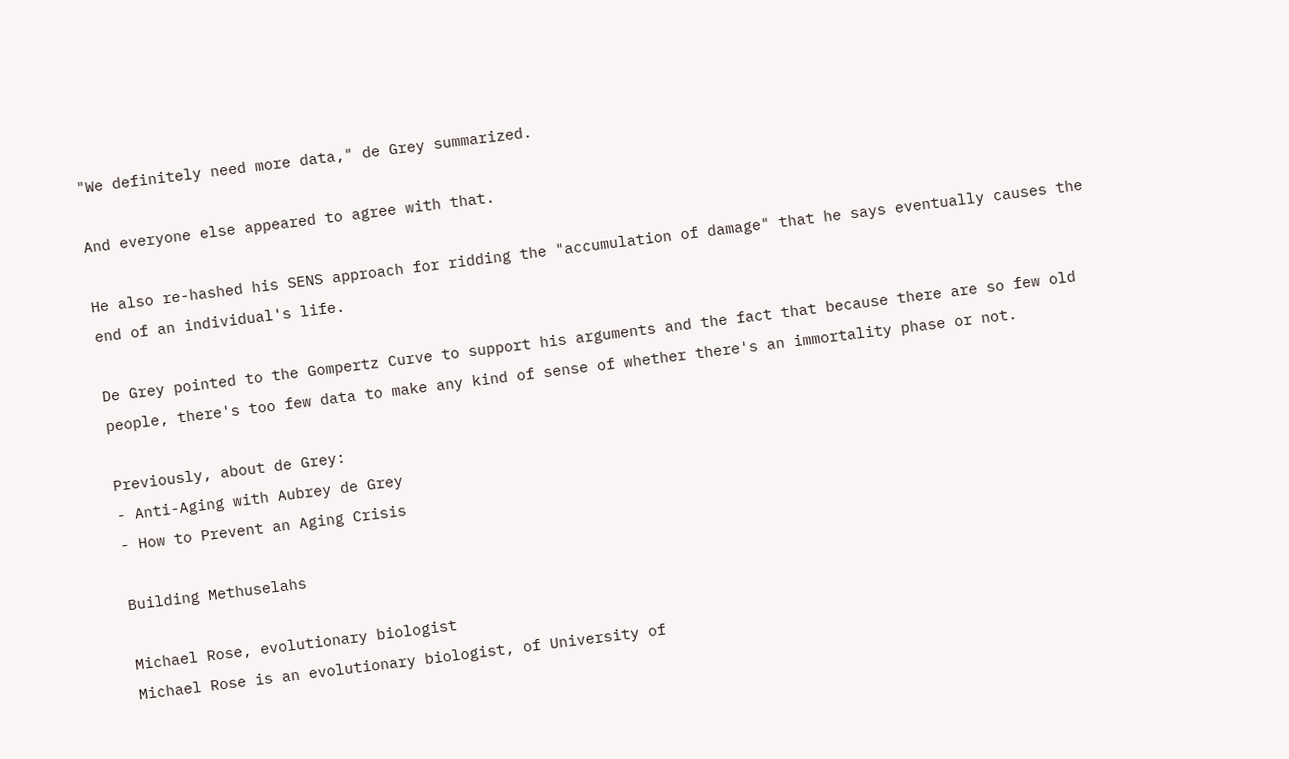"We definitely need more data," de Grey summarized.

And everyone else appeared to agree with that.

He also re-hashed his SENS approach for ridding the "accumulation of damage" that he says eventually causes the end of an individual's life.

De Grey pointed to the Gompertz Curve to support his arguments and the fact that because there are so few old people, there's too few data to make any kind of sense of whether there's an immortality phase or not.

Previously, about de Grey:
- Anti-Aging with Aubrey de Grey
- How to Prevent an Aging Crisis

Building Methuselahs

Michael Rose, evolutionary biologist
Michael Rose is an evolutionary biologist, of University of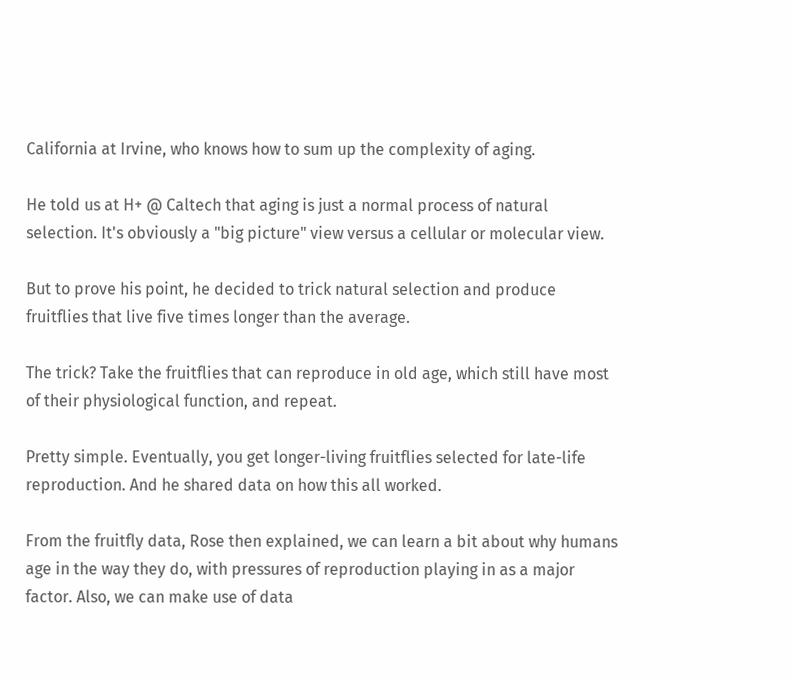California at Irvine, who knows how to sum up the complexity of aging.

He told us at H+ @ Caltech that aging is just a normal process of natural selection. It's obviously a "big picture" view versus a cellular or molecular view.

But to prove his point, he decided to trick natural selection and produce fruitflies that live five times longer than the average.

The trick? Take the fruitflies that can reproduce in old age, which still have most of their physiological function, and repeat.

Pretty simple. Eventually, you get longer-living fruitflies selected for late-life reproduction. And he shared data on how this all worked.

From the fruitfly data, Rose then explained, we can learn a bit about why humans age in the way they do, with pressures of reproduction playing in as a major factor. Also, we can make use of data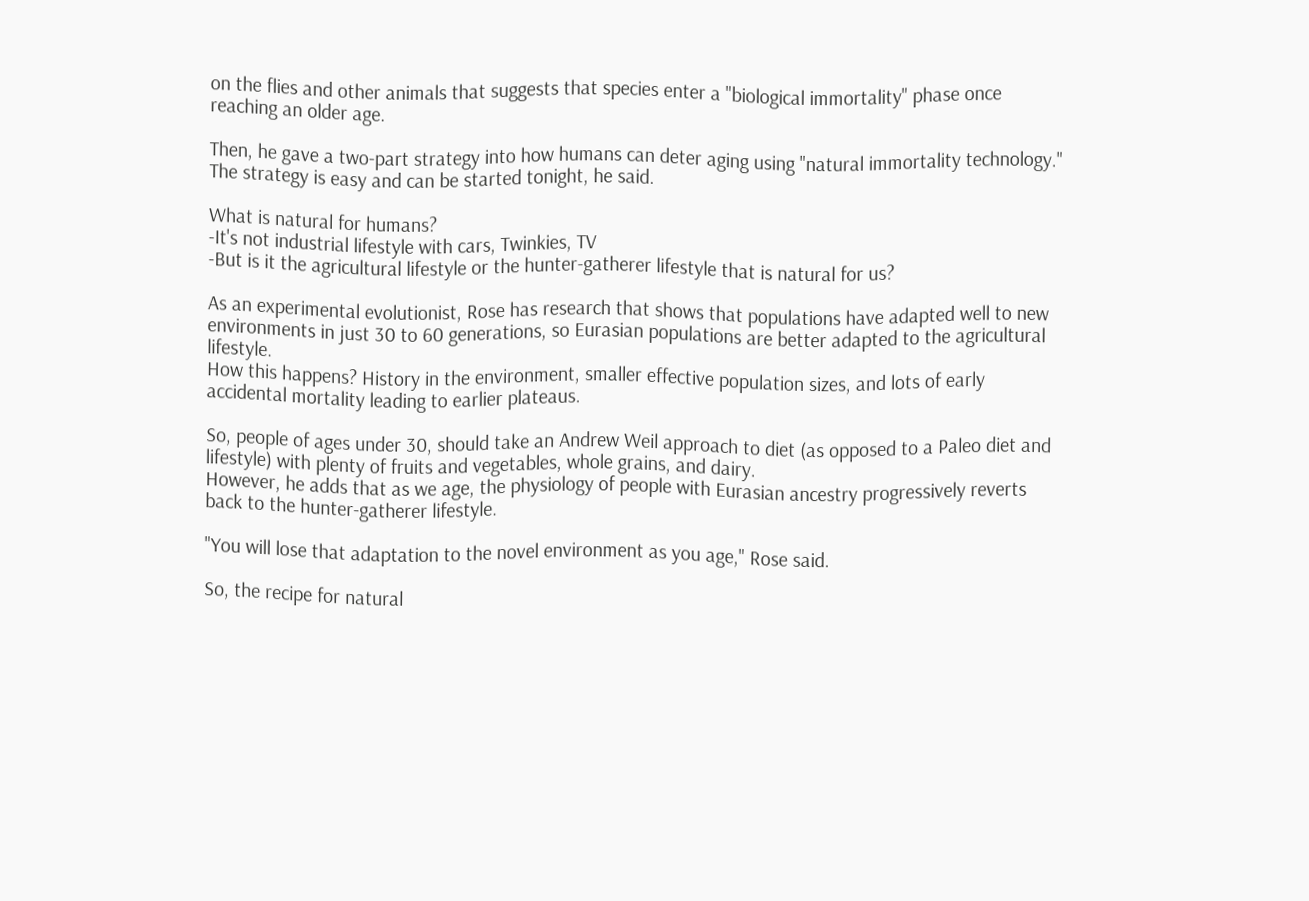on the flies and other animals that suggests that species enter a "biological immortality" phase once reaching an older age.

Then, he gave a two-part strategy into how humans can deter aging using "natural immortality technology." The strategy is easy and can be started tonight, he said.

What is natural for humans?
-It's not industrial lifestyle with cars, Twinkies, TV
-But is it the agricultural lifestyle or the hunter-gatherer lifestyle that is natural for us?

As an experimental evolutionist, Rose has research that shows that populations have adapted well to new environments in just 30 to 60 generations, so Eurasian populations are better adapted to the agricultural lifestyle.
How this happens? History in the environment, smaller effective population sizes, and lots of early accidental mortality leading to earlier plateaus.

So, people of ages under 30, should take an Andrew Weil approach to diet (as opposed to a Paleo diet and lifestyle) with plenty of fruits and vegetables, whole grains, and dairy.
However, he adds that as we age, the physiology of people with Eurasian ancestry progressively reverts back to the hunter-gatherer lifestyle.

"You will lose that adaptation to the novel environment as you age," Rose said.

So, the recipe for natural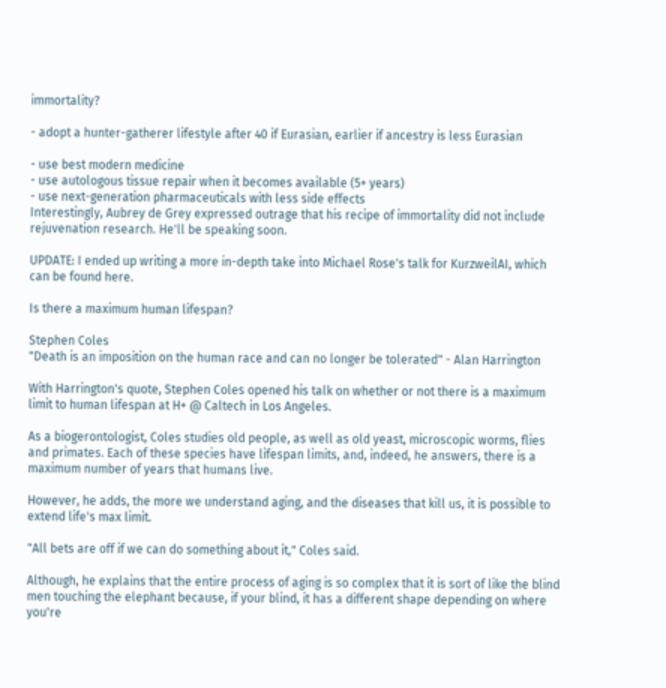immortality?

- adopt a hunter-gatherer lifestyle after 40 if Eurasian, earlier if ancestry is less Eurasian

- use best modern medicine
- use autologous tissue repair when it becomes available (5+ years)
- use next-generation pharmaceuticals with less side effects
Interestingly, Aubrey de Grey expressed outrage that his recipe of immortality did not include rejuvenation research. He'll be speaking soon.

UPDATE: I ended up writing a more in-depth take into Michael Rose's talk for KurzweilAI, which can be found here.

Is there a maximum human lifespan?

Stephen Coles
"Death is an imposition on the human race and can no longer be tolerated" - Alan Harrington

With Harrington's quote, Stephen Coles opened his talk on whether or not there is a maximum limit to human lifespan at H+ @ Caltech in Los Angeles.

As a biogerontologist, Coles studies old people, as well as old yeast, microscopic worms, flies and primates. Each of these species have lifespan limits, and, indeed, he answers, there is a maximum number of years that humans live.

However, he adds, the more we understand aging, and the diseases that kill us, it is possible to extend life's max limit.

"All bets are off if we can do something about it," Coles said.

Although, he explains that the entire process of aging is so complex that it is sort of like the blind men touching the elephant because, if your blind, it has a different shape depending on where you're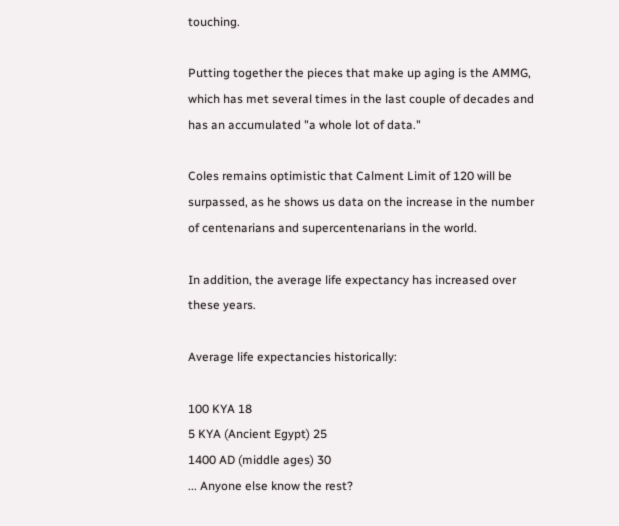touching.

Putting together the pieces that make up aging is the AMMG, which has met several times in the last couple of decades and has an accumulated "a whole lot of data."

Coles remains optimistic that Calment Limit of 120 will be surpassed, as he shows us data on the increase in the number of centenarians and supercentenarians in the world.

In addition, the average life expectancy has increased over these years.

Average life expectancies historically:

100 KYA 18
5 KYA (Ancient Egypt) 25
1400 AD (middle ages) 30
... Anyone else know the rest?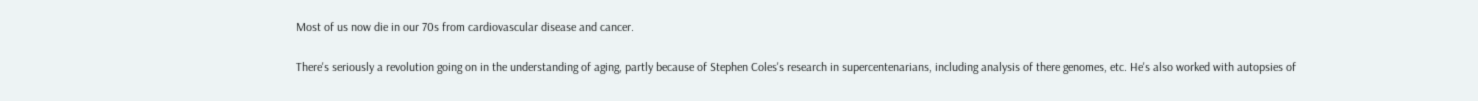Most of us now die in our 70s from cardiovascular disease and cancer.

There's seriously a revolution going on in the understanding of aging, partly because of Stephen Coles's research in supercentenarians, including analysis of there genomes, etc. He's also worked with autopsies of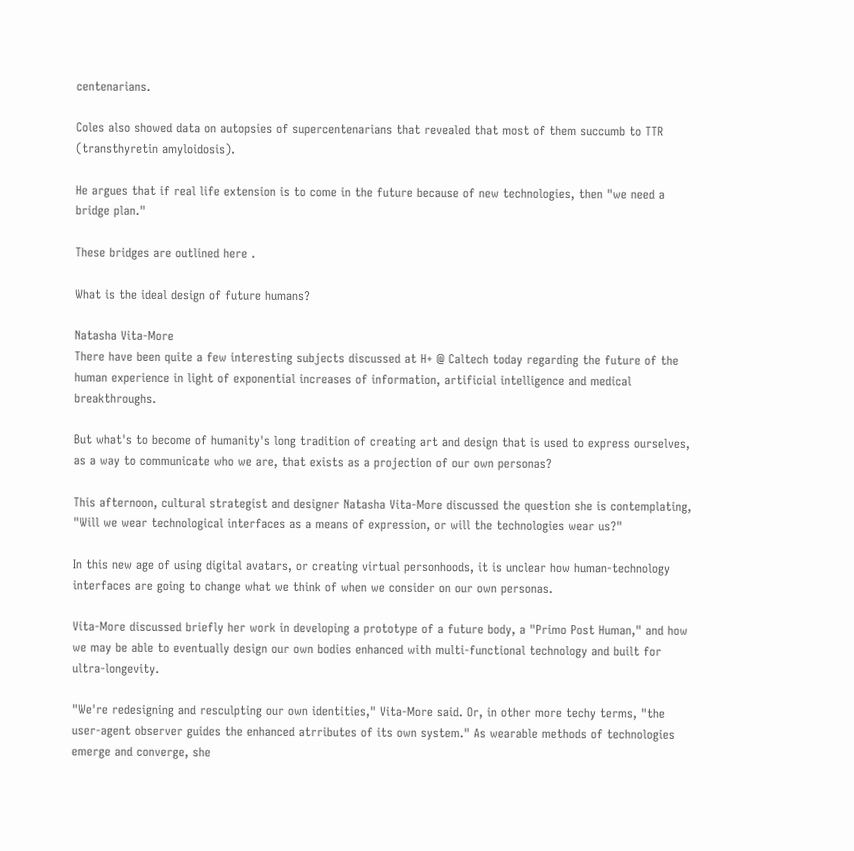centenarians.

Coles also showed data on autopsies of supercentenarians that revealed that most of them succumb to TTR (transthyretin amyloidosis).

He argues that if real life extension is to come in the future because of new technologies, then "we need a bridge plan."

These bridges are outlined here .

What is the ideal design of future humans?

Natasha Vita-More
There have been quite a few interesting subjects discussed at H+ @ Caltech today regarding the future of the human experience in light of exponential increases of information, artificial intelligence and medical breakthroughs.

But what's to become of humanity's long tradition of creating art and design that is used to express ourselves, as a way to communicate who we are, that exists as a projection of our own personas?

This afternoon, cultural strategist and designer Natasha Vita-More discussed the question she is contemplating, "Will we wear technological interfaces as a means of expression, or will the technologies wear us?"

In this new age of using digital avatars, or creating virtual personhoods, it is unclear how human-technology interfaces are going to change what we think of when we consider on our own personas.

Vita-More discussed briefly her work in developing a prototype of a future body, a "Primo Post Human," and how we may be able to eventually design our own bodies enhanced with multi-functional technology and built for ultra-longevity.

"We're redesigning and resculpting our own identities," Vita-More said. Or, in other more techy terms, "the user-agent observer guides the enhanced atrributes of its own system." As wearable methods of technologies emerge and converge, she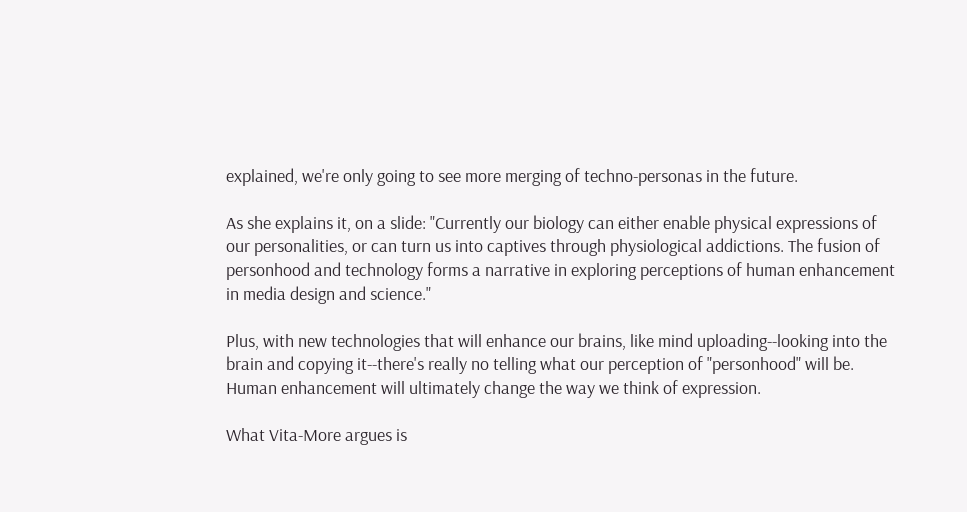explained, we're only going to see more merging of techno-personas in the future.

As she explains it, on a slide: "Currently our biology can either enable physical expressions of our personalities, or can turn us into captives through physiological addictions. The fusion of personhood and technology forms a narrative in exploring perceptions of human enhancement in media design and science."

Plus, with new technologies that will enhance our brains, like mind uploading--looking into the brain and copying it--there's really no telling what our perception of "personhood" will be. Human enhancement will ultimately change the way we think of expression.

What Vita-More argues is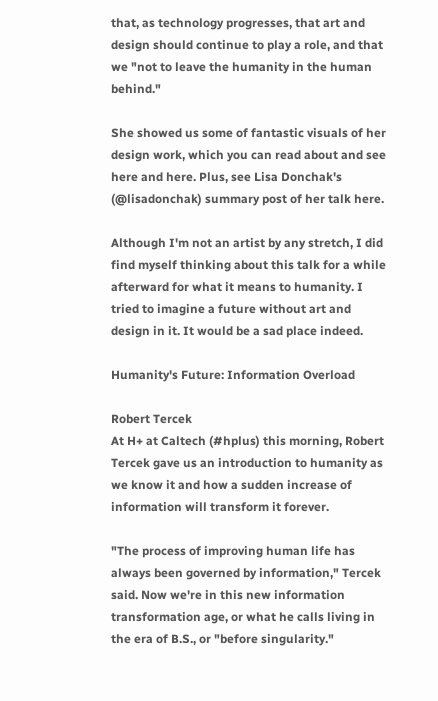that, as technology progresses, that art and design should continue to play a role, and that we "not to leave the humanity in the human behind."

She showed us some of fantastic visuals of her design work, which you can read about and see here and here. Plus, see Lisa Donchak's (@lisadonchak) summary post of her talk here.

Although I'm not an artist by any stretch, I did find myself thinking about this talk for a while afterward for what it means to humanity. I tried to imagine a future without art and design in it. It would be a sad place indeed.

Humanity's Future: Information Overload

Robert Tercek
At H+ at Caltech (#hplus) this morning, Robert Tercek gave us an introduction to humanity as we know it and how a sudden increase of information will transform it forever.

"The process of improving human life has always been governed by information," Tercek said. Now we're in this new information transformation age, or what he calls living in the era of B.S., or "before singularity."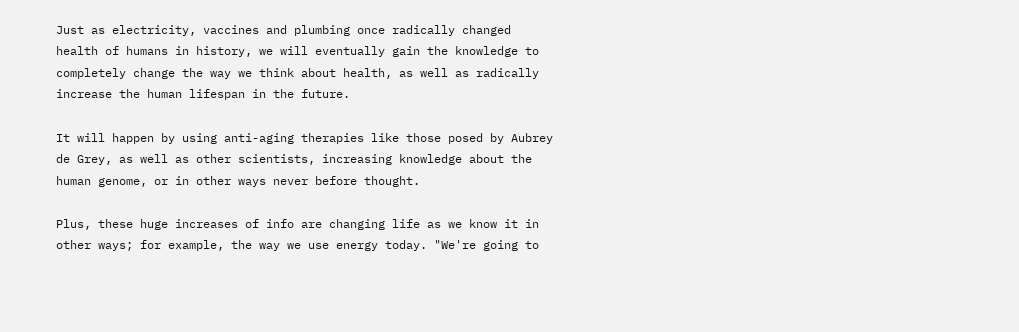Just as electricity, vaccines and plumbing once radically changed health of humans in history, we will eventually gain the knowledge to completely change the way we think about health, as well as radically increase the human lifespan in the future.

It will happen by using anti-aging therapies like those posed by Aubrey de Grey, as well as other scientists, increasing knowledge about the human genome, or in other ways never before thought.

Plus, these huge increases of info are changing life as we know it in other ways; for example, the way we use energy today. "We're going to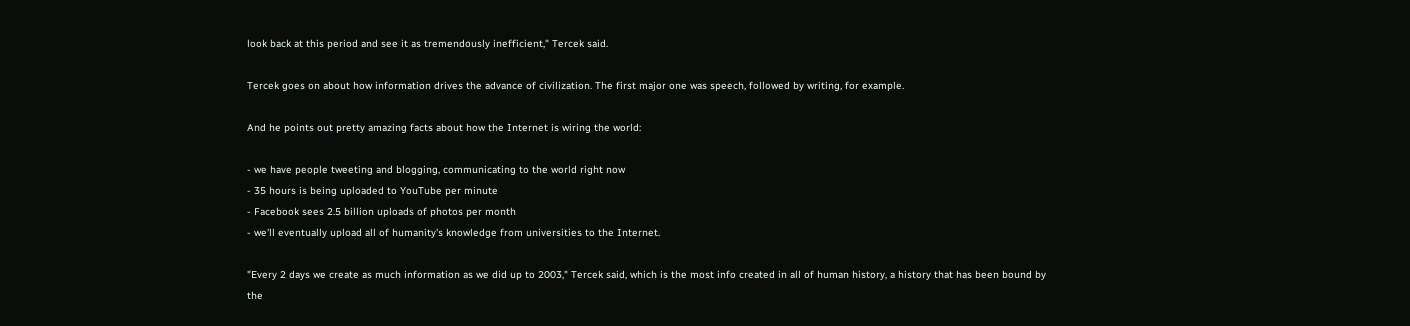look back at this period and see it as tremendously inefficient," Tercek said.

Tercek goes on about how information drives the advance of civilization. The first major one was speech, followed by writing, for example.

And he points out pretty amazing facts about how the Internet is wiring the world:

- we have people tweeting and blogging, communicating to the world right now
- 35 hours is being uploaded to YouTube per minute
- Facebook sees 2.5 billion uploads of photos per month
- we'll eventually upload all of humanity's knowledge from universities to the Internet.

"Every 2 days we create as much information as we did up to 2003," Tercek said, which is the most info created in all of human history, a history that has been bound by the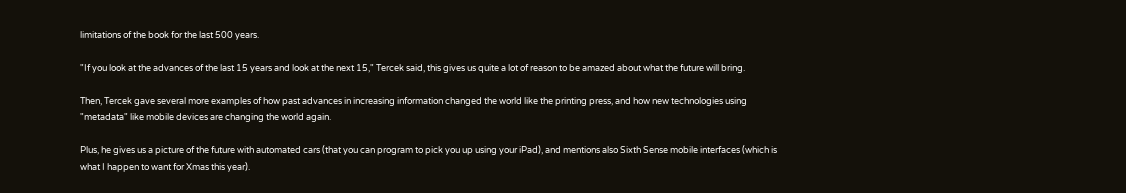limitations of the book for the last 500 years.

"If you look at the advances of the last 15 years and look at the next 15," Tercek said, this gives us quite a lot of reason to be amazed about what the future will bring.

Then, Tercek gave several more examples of how past advances in increasing information changed the world like the printing press, and how new technologies using "metadata" like mobile devices are changing the world again.

Plus, he gives us a picture of the future with automated cars (that you can program to pick you up using your iPad), and mentions also Sixth Sense mobile interfaces (which is what I happen to want for Xmas this year).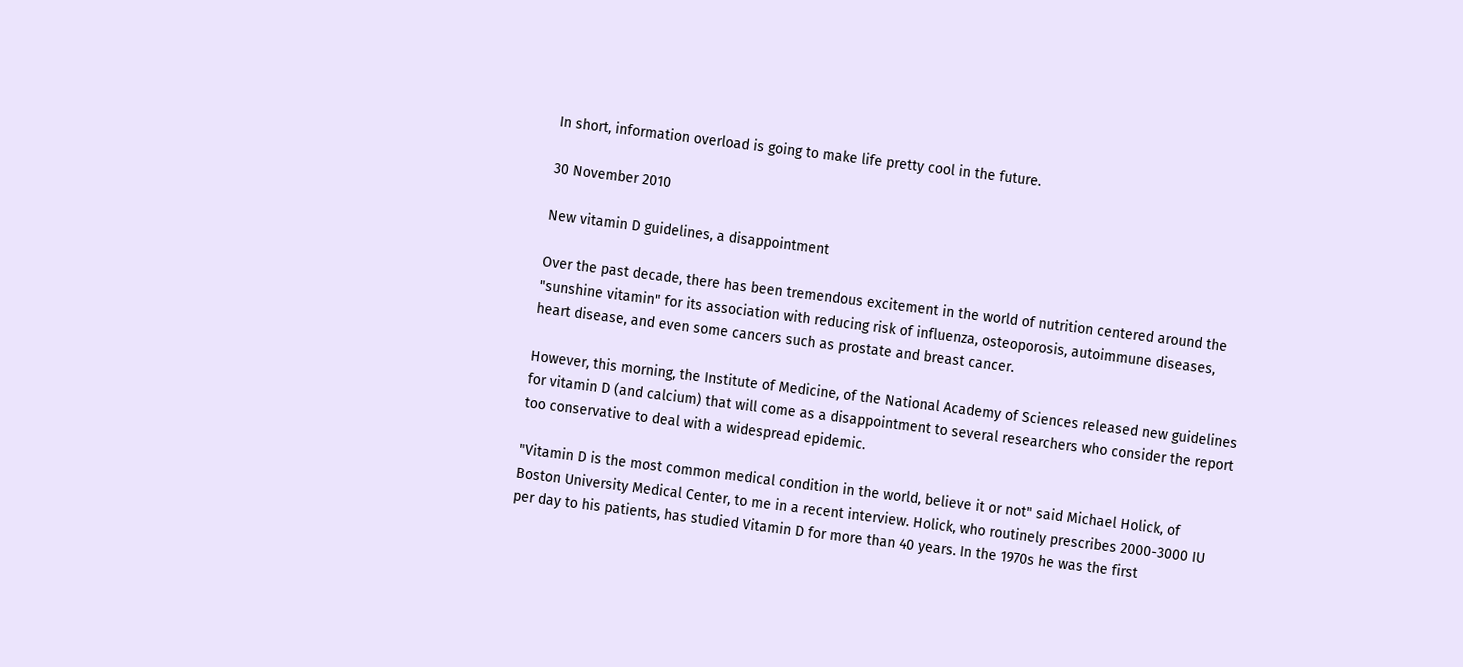In short, information overload is going to make life pretty cool in the future.

30 November 2010

New vitamin D guidelines, a disappointment

Over the past decade, there has been tremendous excitement in the world of nutrition centered around the "sunshine vitamin" for its association with reducing risk of influenza, osteoporosis, autoimmune diseases, heart disease, and even some cancers such as prostate and breast cancer.

However, this morning, the Institute of Medicine, of the National Academy of Sciences released new guidelines for vitamin D (and calcium) that will come as a disappointment to several researchers who consider the report too conservative to deal with a widespread epidemic.

"Vitamin D is the most common medical condition in the world, believe it or not" said Michael Holick, of Boston University Medical Center, to me in a recent interview. Holick, who routinely prescribes 2000-3000 IU per day to his patients, has studied Vitamin D for more than 40 years. In the 1970s he was the first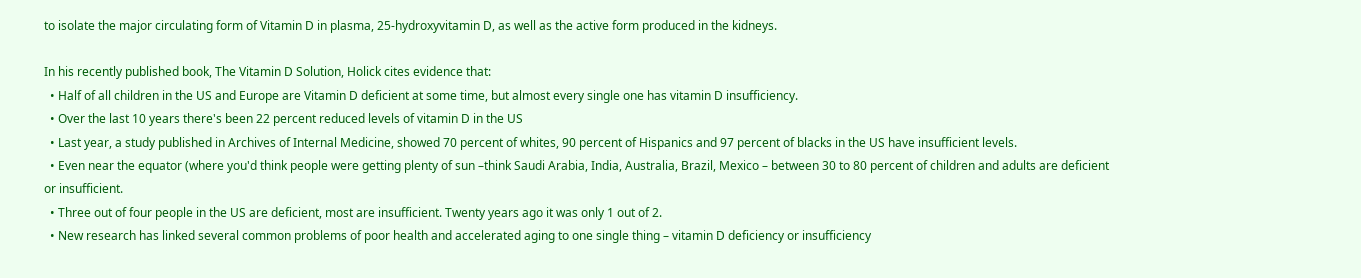to isolate the major circulating form of Vitamin D in plasma, 25-hydroxyvitamin D, as well as the active form produced in the kidneys.

In his recently published book, The Vitamin D Solution, Holick cites evidence that:
  • Half of all children in the US and Europe are Vitamin D deficient at some time, but almost every single one has vitamin D insufficiency.
  • Over the last 10 years there's been 22 percent reduced levels of vitamin D in the US
  • Last year, a study published in Archives of Internal Medicine, showed 70 percent of whites, 90 percent of Hispanics and 97 percent of blacks in the US have insufficient levels.
  • Even near the equator (where you'd think people were getting plenty of sun –think Saudi Arabia, India, Australia, Brazil, Mexico – between 30 to 80 percent of children and adults are deficient or insufficient.
  • Three out of four people in the US are deficient, most are insufficient. Twenty years ago it was only 1 out of 2.
  • New research has linked several common problems of poor health and accelerated aging to one single thing – vitamin D deficiency or insufficiency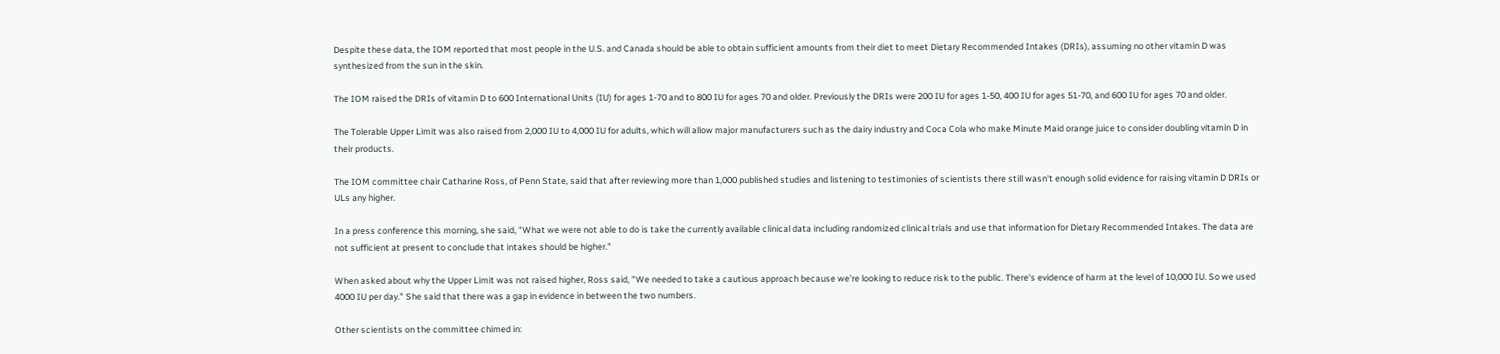Despite these data, the IOM reported that most people in the U.S. and Canada should be able to obtain sufficient amounts from their diet to meet Dietary Recommended Intakes (DRIs), assuming no other vitamin D was synthesized from the sun in the skin.

The IOM raised the DRIs of vitamin D to 600 International Units (IU) for ages 1-70 and to 800 IU for ages 70 and older. Previously the DRIs were 200 IU for ages 1-50, 400 IU for ages 51-70, and 600 IU for ages 70 and older.

The Tolerable Upper Limit was also raised from 2,000 IU to 4,000 IU for adults, which will allow major manufacturers such as the dairy industry and Coca Cola who make Minute Maid orange juice to consider doubling vitamin D in their products.

The IOM committee chair Catharine Ross, of Penn State, said that after reviewing more than 1,000 published studies and listening to testimonies of scientists there still wasn't enough solid evidence for raising vitamin D DRIs or ULs any higher.

In a press conference this morning, she said, "What we were not able to do is take the currently available clinical data including randomized clinical trials and use that information for Dietary Recommended Intakes. The data are not sufficient at present to conclude that intakes should be higher."

When asked about why the Upper Limit was not raised higher, Ross said, "We needed to take a cautious approach because we're looking to reduce risk to the public. There's evidence of harm at the level of 10,000 IU. So we used 4000 IU per day." She said that there was a gap in evidence in between the two numbers.

Other scientists on the committee chimed in: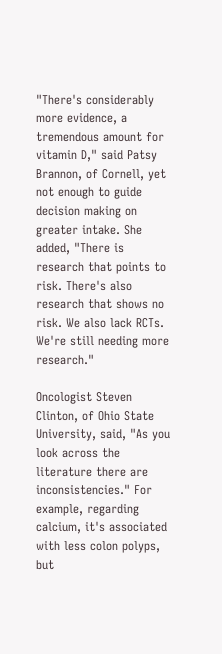"There's considerably more evidence, a tremendous amount for vitamin D," said Patsy Brannon, of Cornell, yet not enough to guide decision making on greater intake. She added, "There is research that points to risk. There's also research that shows no risk. We also lack RCTs. We're still needing more research."

Oncologist Steven Clinton, of Ohio State University, said, "As you look across the literature there are inconsistencies." For example, regarding calcium, it's associated with less colon polyps, but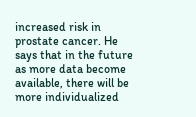increased risk in prostate cancer. He says that in the future as more data become available, there will be more individualized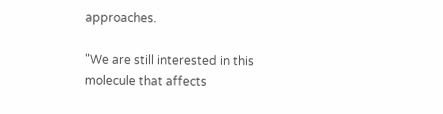approaches.

"We are still interested in this molecule that affects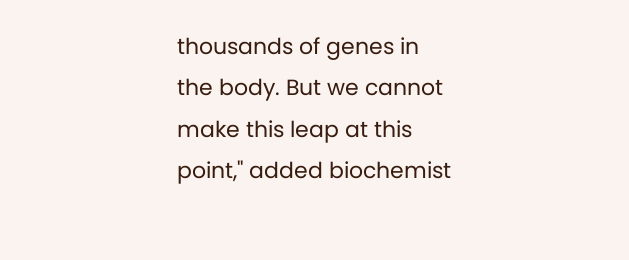thousands of genes in the body. But we cannot make this leap at this point," added biochemist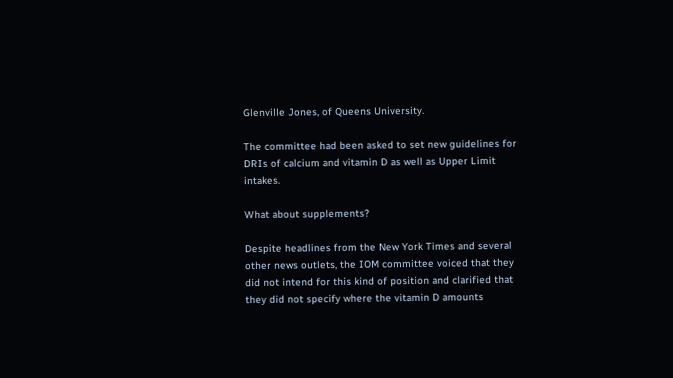Glenville Jones, of Queens University.

The committee had been asked to set new guidelines for DRIs of calcium and vitamin D as well as Upper Limit intakes.

What about supplements?

Despite headlines from the New York Times and several other news outlets, the IOM committee voiced that they did not intend for this kind of position and clarified that they did not specify where the vitamin D amounts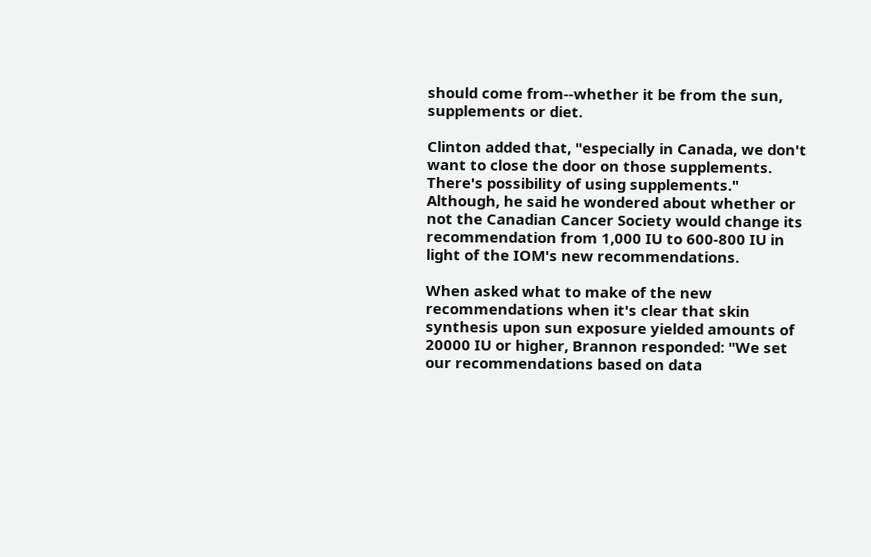should come from--whether it be from the sun, supplements or diet.

Clinton added that, "especially in Canada, we don't want to close the door on those supplements. There's possibility of using supplements." Although, he said he wondered about whether or not the Canadian Cancer Society would change its recommendation from 1,000 IU to 600-800 IU in light of the IOM's new recommendations.

When asked what to make of the new recommendations when it's clear that skin synthesis upon sun exposure yielded amounts of 20000 IU or higher, Brannon responded: "We set our recommendations based on data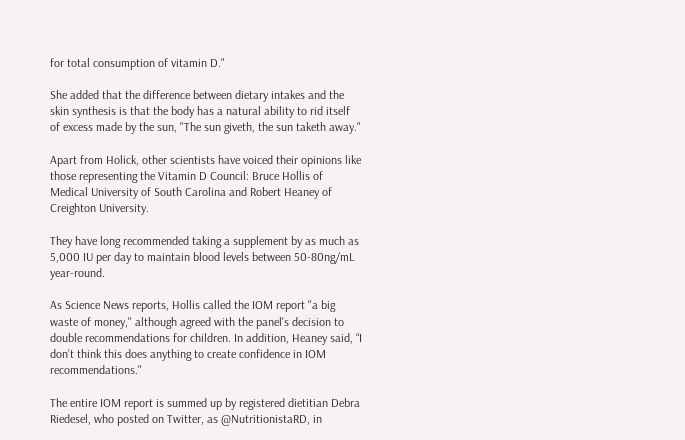for total consumption of vitamin D."

She added that the difference between dietary intakes and the skin synthesis is that the body has a natural ability to rid itself of excess made by the sun, "The sun giveth, the sun taketh away."

Apart from Holick, other scientists have voiced their opinions like those representing the Vitamin D Council: Bruce Hollis of Medical University of South Carolina and Robert Heaney of Creighton University.

They have long recommended taking a supplement by as much as 5,000 IU per day to maintain blood levels between 50-80ng/mL year-round.

As Science News reports, Hollis called the IOM report "a big waste of money," although agreed with the panel's decision to double recommendations for children. In addition, Heaney said, “I don’t think this does anything to create confidence in IOM recommendations."

The entire IOM report is summed up by registered dietitian Debra Riedesel, who posted on Twitter, as @NutritionistaRD, in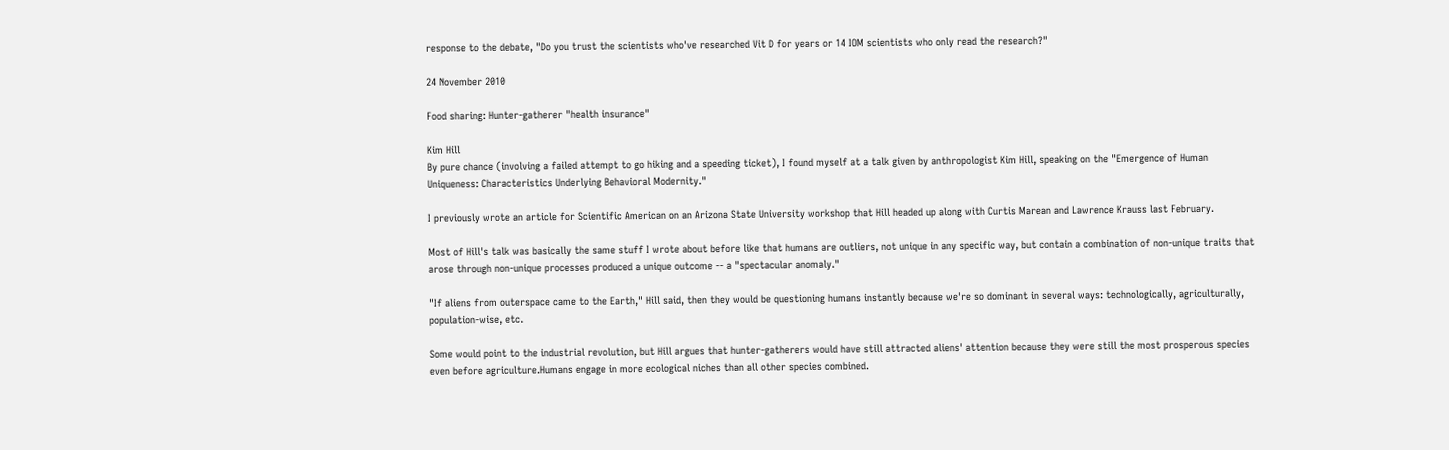response to the debate, "Do you trust the scientists who've researched Vit D for years or 14 IOM scientists who only read the research?"

24 November 2010

Food sharing: Hunter-gatherer "health insurance"

Kim Hill
By pure chance (involving a failed attempt to go hiking and a speeding ticket), I found myself at a talk given by anthropologist Kim Hill, speaking on the "Emergence of Human Uniqueness: Characteristics Underlying Behavioral Modernity."

I previously wrote an article for Scientific American on an Arizona State University workshop that Hill headed up along with Curtis Marean and Lawrence Krauss last February.

Most of Hill's talk was basically the same stuff I wrote about before like that humans are outliers, not unique in any specific way, but contain a combination of non-unique traits that arose through non-unique processes produced a unique outcome -- a "spectacular anomaly."

"If aliens from outerspace came to the Earth," Hill said, then they would be questioning humans instantly because we're so dominant in several ways: technologically, agriculturally, population-wise, etc.

Some would point to the industrial revolution, but Hill argues that hunter-gatherers would have still attracted aliens' attention because they were still the most prosperous species even before agriculture.Humans engage in more ecological niches than all other species combined.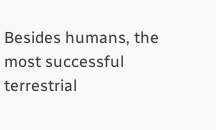Besides humans, the most successful terrestrial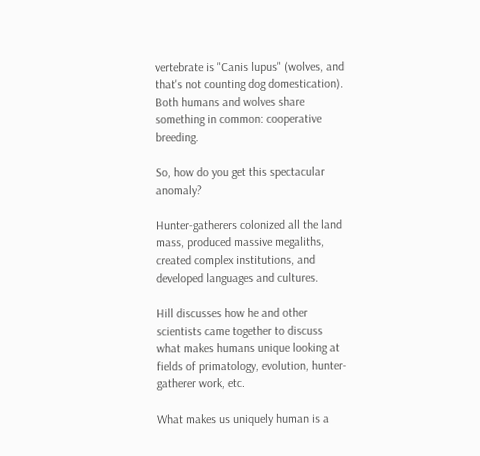vertebrate is "Canis lupus" (wolves, and that's not counting dog domestication). Both humans and wolves share something in common: cooperative breeding.

So, how do you get this spectacular anomaly?

Hunter-gatherers colonized all the land mass, produced massive megaliths, created complex institutions, and developed languages and cultures.

Hill discusses how he and other scientists came together to discuss what makes humans unique looking at fields of primatology, evolution, hunter-gatherer work, etc.

What makes us uniquely human is a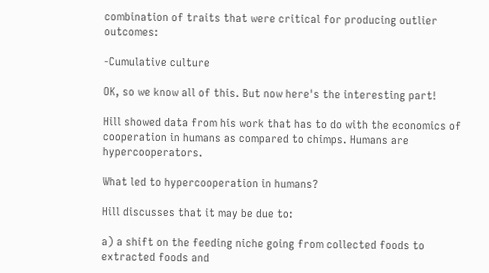combination of traits that were critical for producing outlier outcomes:

-Cumulative culture

OK, so we know all of this. But now here's the interesting part!

Hill showed data from his work that has to do with the economics of cooperation in humans as compared to chimps. Humans are hypercooperators.

What led to hypercooperation in humans?

Hill discusses that it may be due to:

a) a shift on the feeding niche going from collected foods to extracted foods and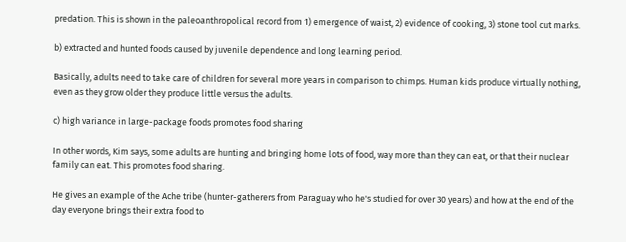predation. This is shown in the paleoanthropolical record from 1) emergence of waist, 2) evidence of cooking, 3) stone tool cut marks.

b) extracted and hunted foods caused by juvenile dependence and long learning period.

Basically, adults need to take care of children for several more years in comparison to chimps. Human kids produce virtually nothing, even as they grow older they produce little versus the adults.

c) high variance in large-package foods promotes food sharing

In other words, Kim says, some adults are hunting and bringing home lots of food, way more than they can eat, or that their nuclear family can eat. This promotes food sharing.

He gives an example of the Ache tribe (hunter-gatherers from Paraguay who he's studied for over 30 years) and how at the end of the day everyone brings their extra food to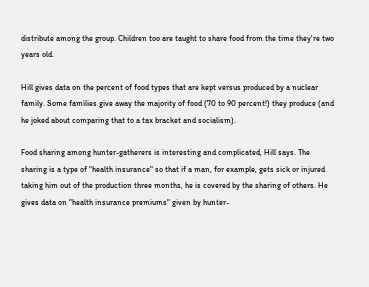distribute among the group. Children too are taught to share food from the time they're two years old.

Hill gives data on the percent of food types that are kept versus produced by a nuclear family. Some families give away the majority of food (70 to 90 percent!) they produce (and he joked about comparing that to a tax bracket and socialism).

Food sharing among hunter-gatherers is interesting and complicated, Hill says. The sharing is a type of "health insurance" so that if a man, for example, gets sick or injured taking him out of the production three months, he is covered by the sharing of others. He gives data on "health insurance premiums" given by hunter-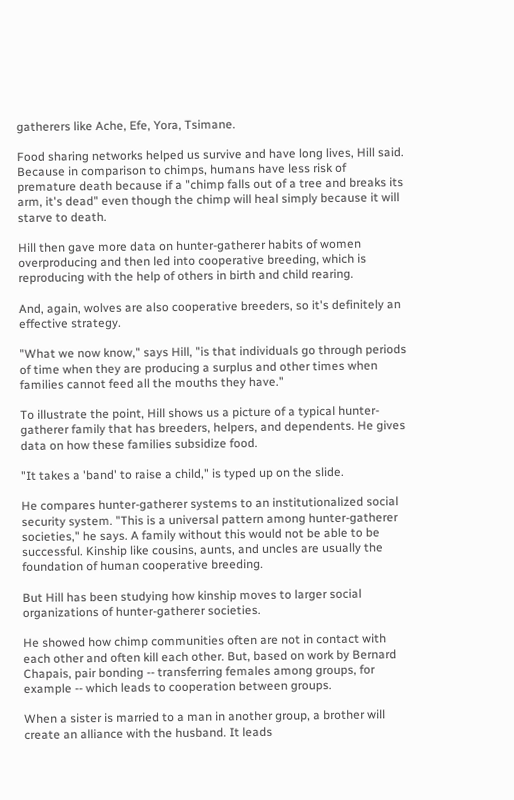gatherers like Ache, Efe, Yora, Tsimane.

Food sharing networks helped us survive and have long lives, Hill said. Because in comparison to chimps, humans have less risk of premature death because if a "chimp falls out of a tree and breaks its arm, it's dead" even though the chimp will heal simply because it will starve to death.

Hill then gave more data on hunter-gatherer habits of women overproducing and then led into cooperative breeding, which is reproducing with the help of others in birth and child rearing.

And, again, wolves are also cooperative breeders, so it's definitely an effective strategy.

"What we now know," says Hill, "is that individuals go through periods of time when they are producing a surplus and other times when families cannot feed all the mouths they have."

To illustrate the point, Hill shows us a picture of a typical hunter-gatherer family that has breeders, helpers, and dependents. He gives data on how these families subsidize food.

"It takes a 'band' to raise a child," is typed up on the slide.

He compares hunter-gatherer systems to an institutionalized social security system. "This is a universal pattern among hunter-gatherer societies," he says. A family without this would not be able to be successful. Kinship like cousins, aunts, and uncles are usually the foundation of human cooperative breeding.

But Hill has been studying how kinship moves to larger social organizations of hunter-gatherer societies.

He showed how chimp communities often are not in contact with each other and often kill each other. But, based on work by Bernard Chapais, pair bonding -- transferring females among groups, for example -- which leads to cooperation between groups.

When a sister is married to a man in another group, a brother will create an alliance with the husband. It leads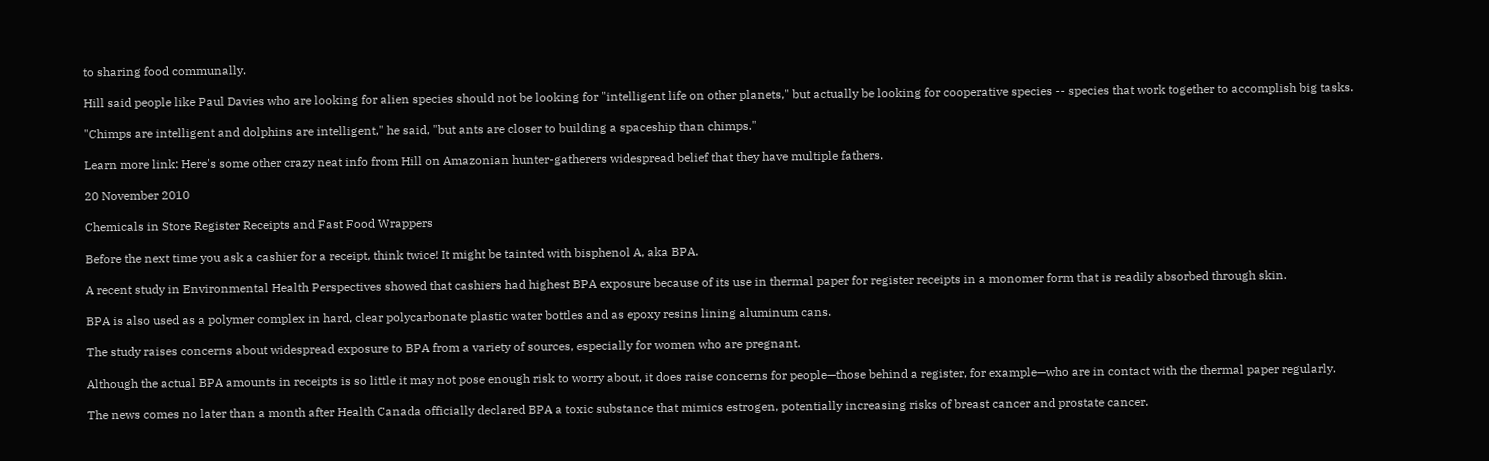to sharing food communally.

Hill said people like Paul Davies who are looking for alien species should not be looking for "intelligent life on other planets," but actually be looking for cooperative species -- species that work together to accomplish big tasks.

"Chimps are intelligent and dolphins are intelligent," he said, "but ants are closer to building a spaceship than chimps."

Learn more link: Here's some other crazy neat info from Hill on Amazonian hunter-gatherers widespread belief that they have multiple fathers.

20 November 2010

Chemicals in Store Register Receipts and Fast Food Wrappers

Before the next time you ask a cashier for a receipt, think twice! It might be tainted with bisphenol A, aka BPA.

A recent study in Environmental Health Perspectives showed that cashiers had highest BPA exposure because of its use in thermal paper for register receipts in a monomer form that is readily absorbed through skin.

BPA is also used as a polymer complex in hard, clear polycarbonate plastic water bottles and as epoxy resins lining aluminum cans.

The study raises concerns about widespread exposure to BPA from a variety of sources, especially for women who are pregnant.

Although the actual BPA amounts in receipts is so little it may not pose enough risk to worry about, it does raise concerns for people—those behind a register, for example—who are in contact with the thermal paper regularly.

The news comes no later than a month after Health Canada officially declared BPA a toxic substance that mimics estrogen, potentially increasing risks of breast cancer and prostate cancer.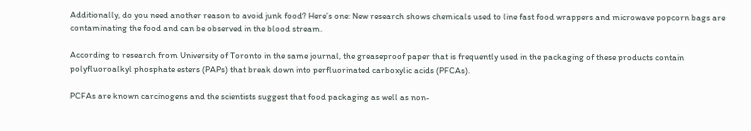Additionally, do you need another reason to avoid junk food? Here’s one: New research shows chemicals used to line fast food wrappers and microwave popcorn bags are contaminating the food and can be observed in the blood stream.

According to research from University of Toronto in the same journal, the greaseproof paper that is frequently used in the packaging of these products contain polyfluoroalkyl phosphate esters (PAPs) that break down into perfluorinated carboxylic acids (PFCAs).

PCFAs are known carcinogens and the scientists suggest that food packaging as well as non-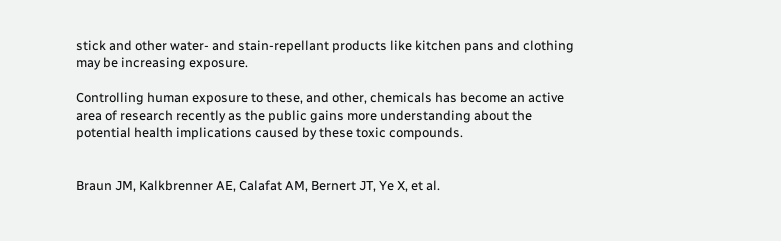stick and other water- and stain-repellant products like kitchen pans and clothing may be increasing exposure.

Controlling human exposure to these, and other, chemicals has become an active area of research recently as the public gains more understanding about the potential health implications caused by these toxic compounds.


Braun JM, Kalkbrenner AE, Calafat AM, Bernert JT, Ye X, et al.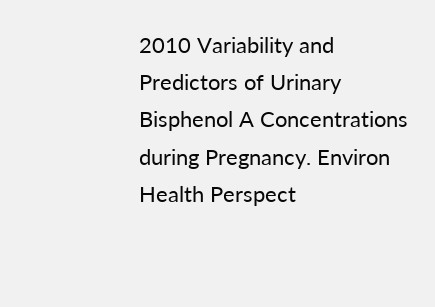2010 Variability and Predictors of Urinary Bisphenol A Concentrations during Pregnancy. Environ Health Perspect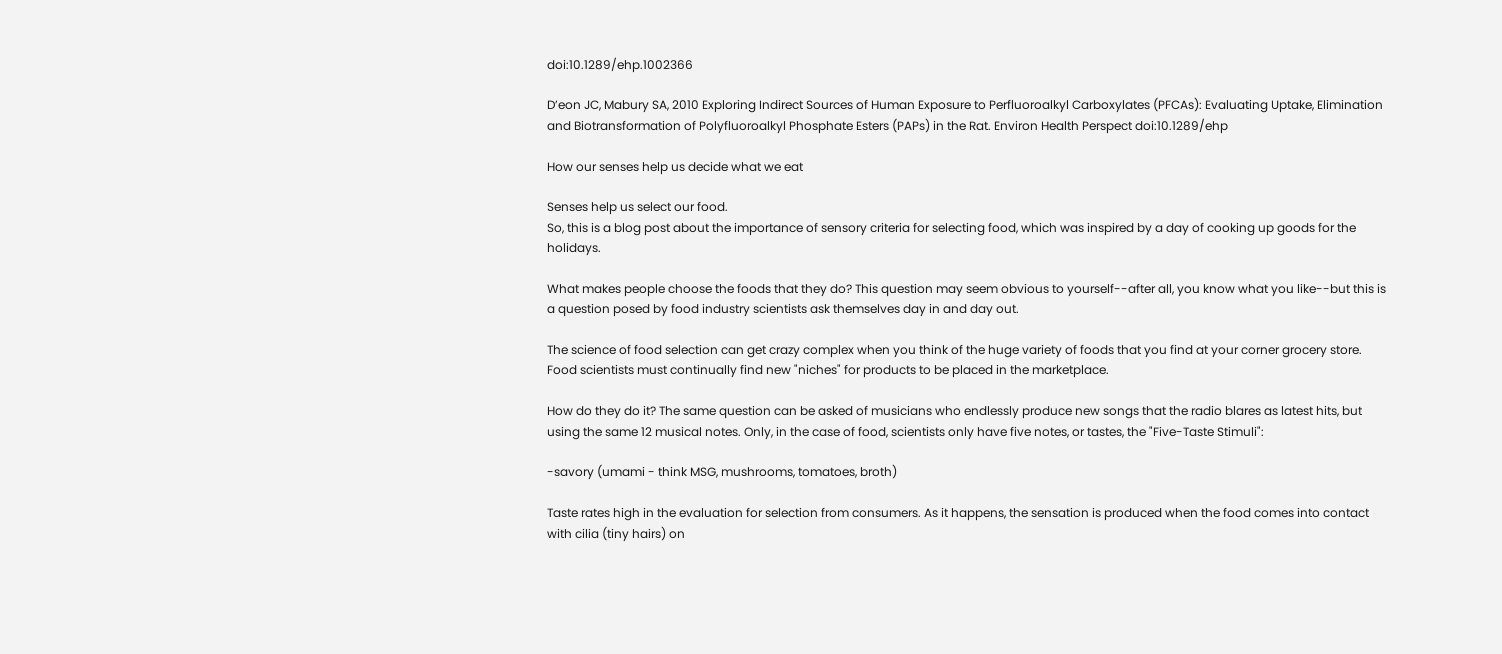doi:10.1289/ehp.1002366

D’eon JC, Mabury SA, 2010 Exploring Indirect Sources of Human Exposure to Perfluoroalkyl Carboxylates (PFCAs): Evaluating Uptake, Elimination and Biotransformation of Polyfluoroalkyl Phosphate Esters (PAPs) in the Rat. Environ Health Perspect doi:10.1289/ehp

How our senses help us decide what we eat

Senses help us select our food.
So, this is a blog post about the importance of sensory criteria for selecting food, which was inspired by a day of cooking up goods for the holidays.

What makes people choose the foods that they do? This question may seem obvious to yourself--after all, you know what you like--but this is a question posed by food industry scientists ask themselves day in and day out.

The science of food selection can get crazy complex when you think of the huge variety of foods that you find at your corner grocery store. Food scientists must continually find new "niches" for products to be placed in the marketplace.

How do they do it? The same question can be asked of musicians who endlessly produce new songs that the radio blares as latest hits, but using the same 12 musical notes. Only, in the case of food, scientists only have five notes, or tastes, the "Five-Taste Stimuli":

-savory (umami - think MSG, mushrooms, tomatoes, broth)

Taste rates high in the evaluation for selection from consumers. As it happens, the sensation is produced when the food comes into contact with cilia (tiny hairs) on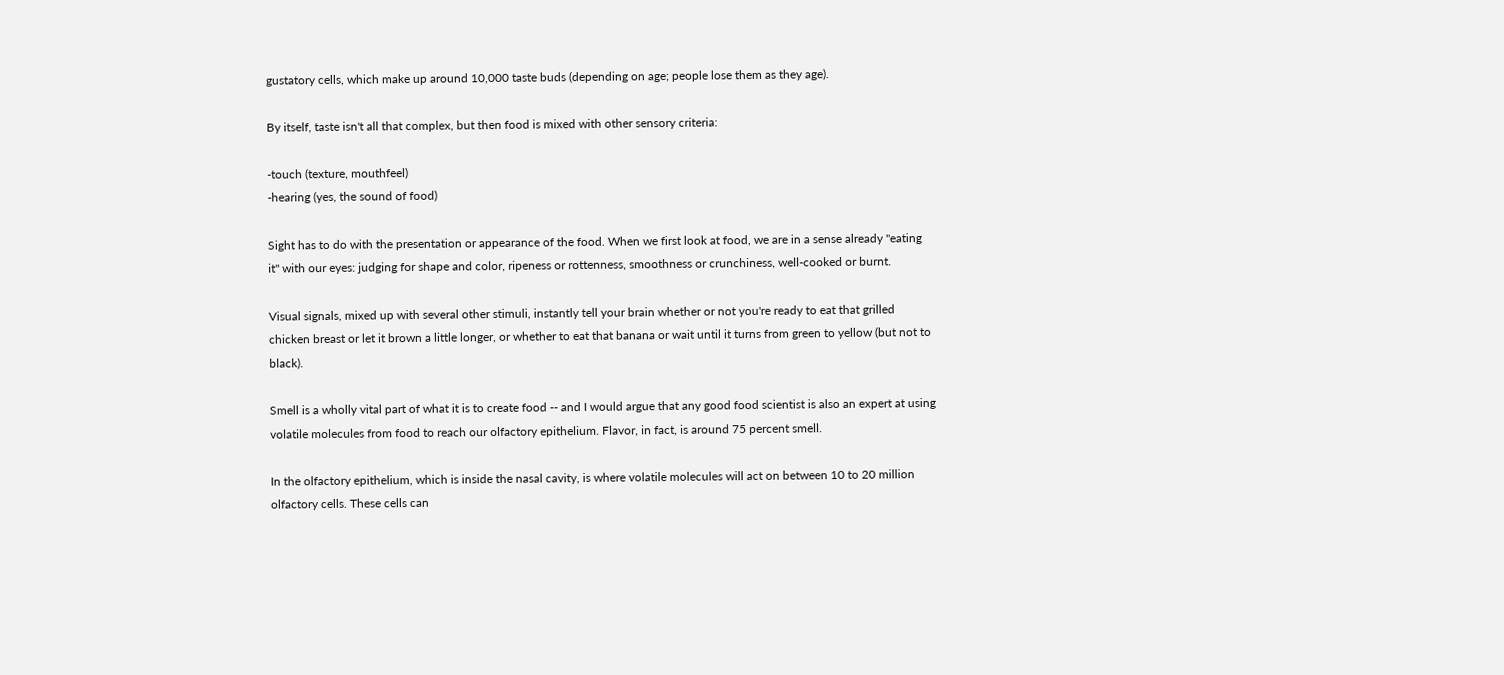gustatory cells, which make up around 10,000 taste buds (depending on age; people lose them as they age).

By itself, taste isn't all that complex, but then food is mixed with other sensory criteria:

-touch (texture, mouthfeel)
-hearing (yes, the sound of food)

Sight has to do with the presentation or appearance of the food. When we first look at food, we are in a sense already "eating it" with our eyes: judging for shape and color, ripeness or rottenness, smoothness or crunchiness, well-cooked or burnt.

Visual signals, mixed up with several other stimuli, instantly tell your brain whether or not you're ready to eat that grilled chicken breast or let it brown a little longer, or whether to eat that banana or wait until it turns from green to yellow (but not to black).

Smell is a wholly vital part of what it is to create food -- and I would argue that any good food scientist is also an expert at using volatile molecules from food to reach our olfactory epithelium. Flavor, in fact, is around 75 percent smell.

In the olfactory epithelium, which is inside the nasal cavity, is where volatile molecules will act on between 10 to 20 million olfactory cells. These cells can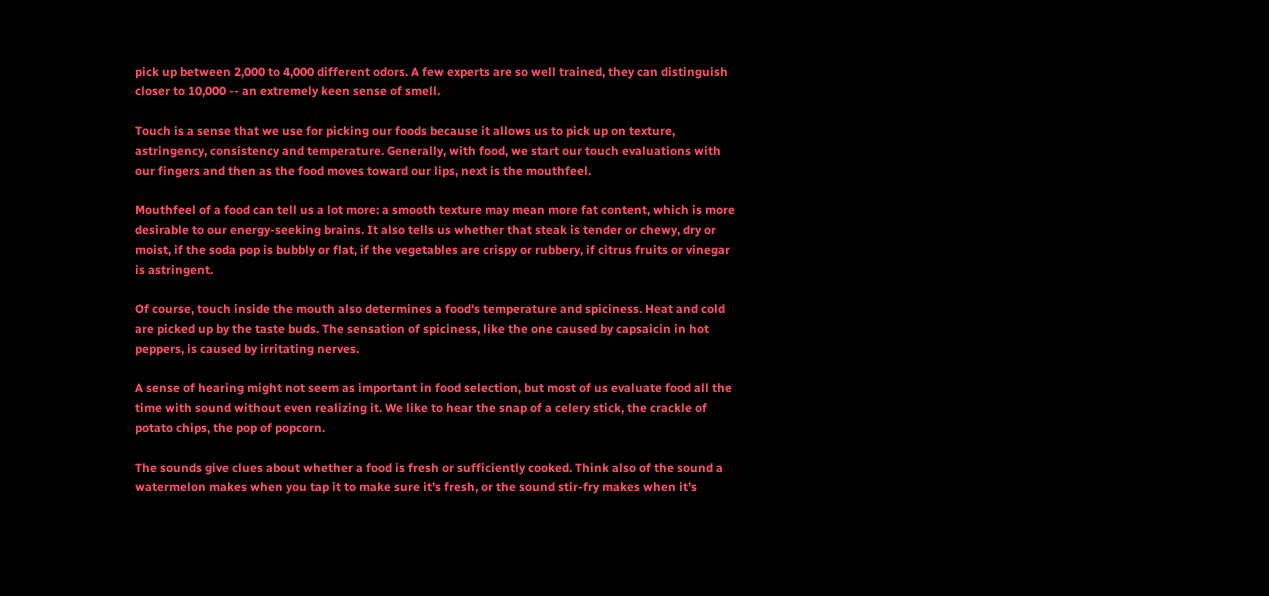pick up between 2,000 to 4,000 different odors. A few experts are so well trained, they can distinguish closer to 10,000 -- an extremely keen sense of smell.

Touch is a sense that we use for picking our foods because it allows us to pick up on texture, astringency, consistency and temperature. Generally, with food, we start our touch evaluations with our fingers and then as the food moves toward our lips, next is the mouthfeel.

Mouthfeel of a food can tell us a lot more: a smooth texture may mean more fat content, which is more desirable to our energy-seeking brains. It also tells us whether that steak is tender or chewy, dry or moist, if the soda pop is bubbly or flat, if the vegetables are crispy or rubbery, if citrus fruits or vinegar is astringent.

Of course, touch inside the mouth also determines a food's temperature and spiciness. Heat and cold are picked up by the taste buds. The sensation of spiciness, like the one caused by capsaicin in hot peppers, is caused by irritating nerves.

A sense of hearing might not seem as important in food selection, but most of us evaluate food all the time with sound without even realizing it. We like to hear the snap of a celery stick, the crackle of potato chips, the pop of popcorn.

The sounds give clues about whether a food is fresh or sufficiently cooked. Think also of the sound a watermelon makes when you tap it to make sure it's fresh, or the sound stir-fry makes when it's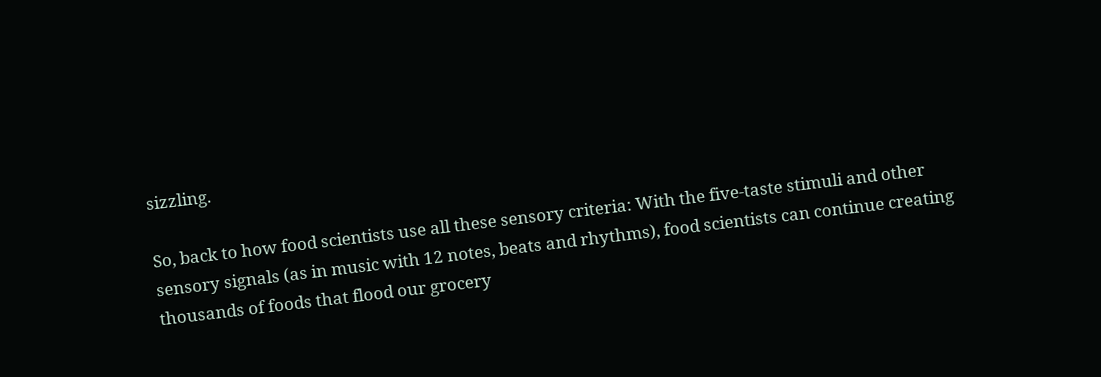sizzling.

So, back to how food scientists use all these sensory criteria: With the five-taste stimuli and other sensory signals (as in music with 12 notes, beats and rhythms), food scientists can continue creating thousands of foods that flood our grocery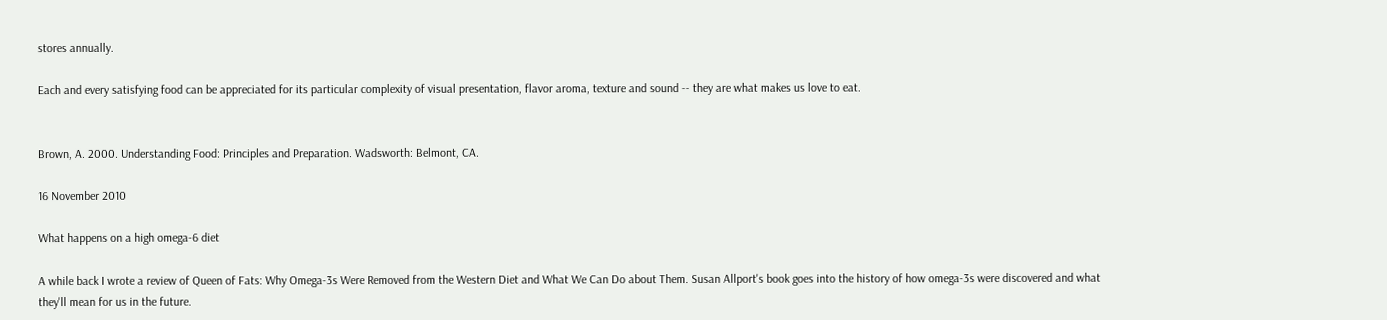stores annually.

Each and every satisfying food can be appreciated for its particular complexity of visual presentation, flavor aroma, texture and sound -- they are what makes us love to eat.


Brown, A. 2000. Understanding Food: Principles and Preparation. Wadsworth: Belmont, CA.

16 November 2010

What happens on a high omega-6 diet

A while back I wrote a review of Queen of Fats: Why Omega-3s Were Removed from the Western Diet and What We Can Do about Them. Susan Allport's book goes into the history of how omega-3s were discovered and what they'll mean for us in the future.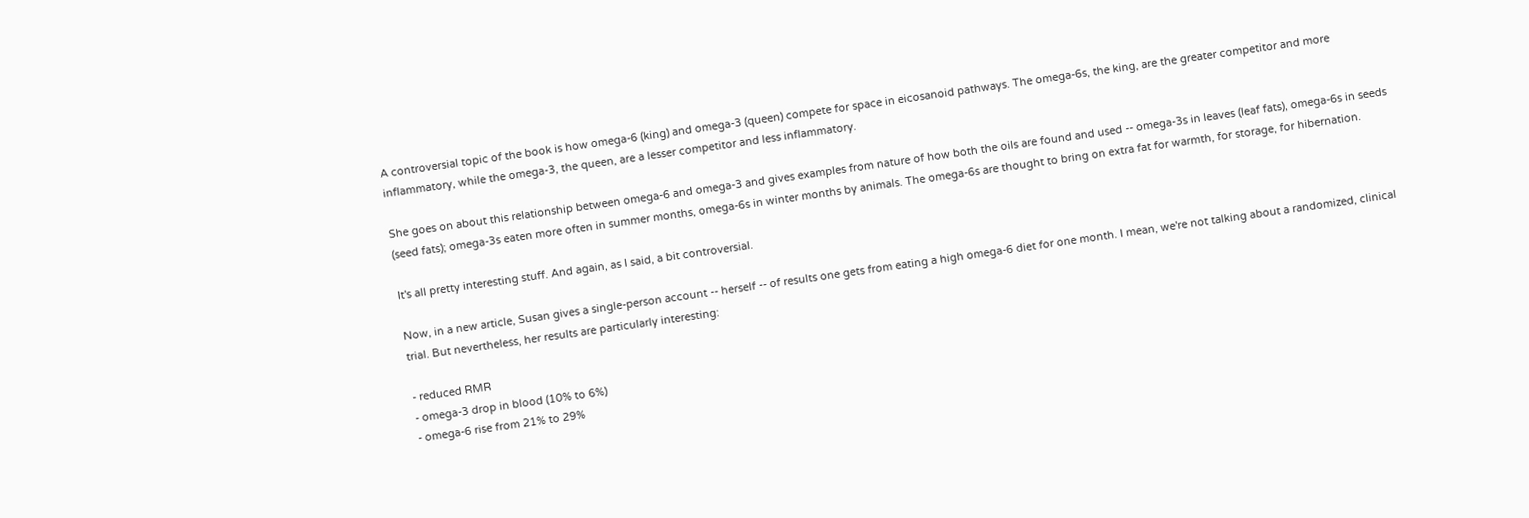A controversial topic of the book is how omega-6 (king) and omega-3 (queen) compete for space in eicosanoid pathways. The omega-6s, the king, are the greater competitor and more inflammatory, while the omega-3, the queen, are a lesser competitor and less inflammatory.

She goes on about this relationship between omega-6 and omega-3 and gives examples from nature of how both the oils are found and used -- omega-3s in leaves (leaf fats), omega-6s in seeds (seed fats); omega-3s eaten more often in summer months, omega-6s in winter months by animals. The omega-6s are thought to bring on extra fat for warmth, for storage, for hibernation.

It's all pretty interesting stuff. And again, as I said, a bit controversial.

Now, in a new article, Susan gives a single-person account -- herself -- of results one gets from eating a high omega-6 diet for one month. I mean, we're not talking about a randomized, clinical trial. But nevertheless, her results are particularly interesting:

- reduced RMR
- omega-3 drop in blood (10% to 6%)
- omega-6 rise from 21% to 29%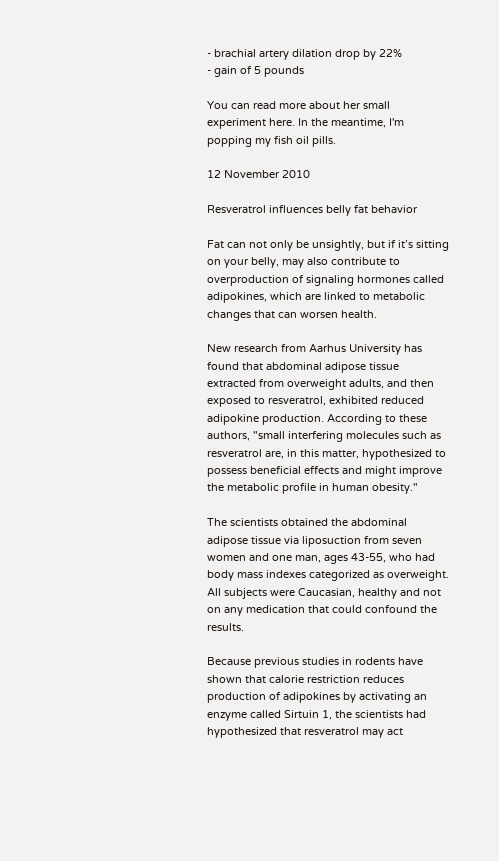- brachial artery dilation drop by 22%
- gain of 5 pounds

You can read more about her small experiment here. In the meantime, I'm popping my fish oil pills.

12 November 2010

Resveratrol influences belly fat behavior

Fat can not only be unsightly, but if it’s sitting on your belly, may also contribute to overproduction of signaling hormones called adipokines, which are linked to metabolic changes that can worsen health.

New research from Aarhus University has found that abdominal adipose tissue extracted from overweight adults, and then exposed to resveratrol, exhibited reduced adipokine production. According to these authors, "small interfering molecules such as resveratrol are, in this matter, hypothesized to possess beneficial effects and might improve the metabolic profile in human obesity."

The scientists obtained the abdominal adipose tissue via liposuction from seven women and one man, ages 43-55, who had body mass indexes categorized as overweight. All subjects were Caucasian, healthy and not on any medication that could confound the results.

Because previous studies in rodents have shown that calorie restriction reduces production of adipokines by activating an enzyme called Sirtuin 1, the scientists had hypothesized that resveratrol may act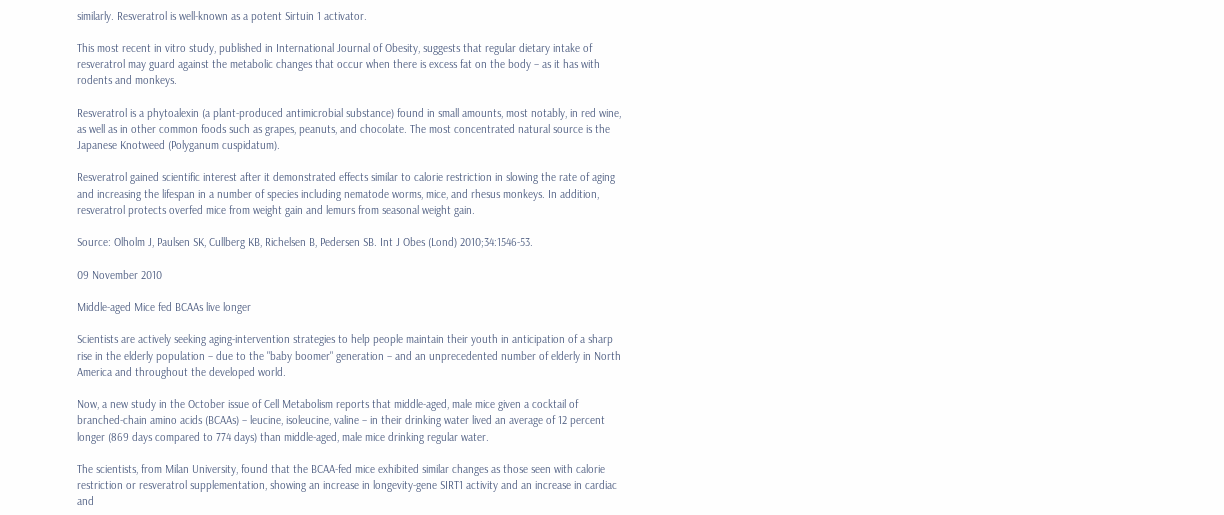similarly. Resveratrol is well-known as a potent Sirtuin 1 activator.

This most recent in vitro study, published in International Journal of Obesity, suggests that regular dietary intake of resveratrol may guard against the metabolic changes that occur when there is excess fat on the body – as it has with rodents and monkeys.

Resveratrol is a phytoalexin (a plant-produced antimicrobial substance) found in small amounts, most notably, in red wine, as well as in other common foods such as grapes, peanuts, and chocolate. The most concentrated natural source is the Japanese Knotweed (Polyganum cuspidatum).

Resveratrol gained scientific interest after it demonstrated effects similar to calorie restriction in slowing the rate of aging and increasing the lifespan in a number of species including nematode worms, mice, and rhesus monkeys. In addition, resveratrol protects overfed mice from weight gain and lemurs from seasonal weight gain.

Source: Olholm J, Paulsen SK, Cullberg KB, Richelsen B, Pedersen SB. Int J Obes (Lond) 2010;34:1546-53.

09 November 2010

Middle-aged Mice fed BCAAs live longer

Scientists are actively seeking aging-intervention strategies to help people maintain their youth in anticipation of a sharp rise in the elderly population – due to the "baby boomer" generation – and an unprecedented number of elderly in North America and throughout the developed world.

Now, a new study in the October issue of Cell Metabolism reports that middle-aged, male mice given a cocktail of branched-chain amino acids (BCAAs) – leucine, isoleucine, valine – in their drinking water lived an average of 12 percent longer (869 days compared to 774 days) than middle-aged, male mice drinking regular water.

The scientists, from Milan University, found that the BCAA-fed mice exhibited similar changes as those seen with calorie restriction or resveratrol supplementation, showing an increase in longevity-gene SIRT1 activity and an increase in cardiac and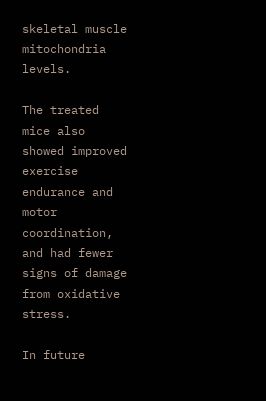skeletal muscle mitochondria levels.

The treated mice also showed improved exercise endurance and motor coordination, and had fewer signs of damage from oxidative stress.

In future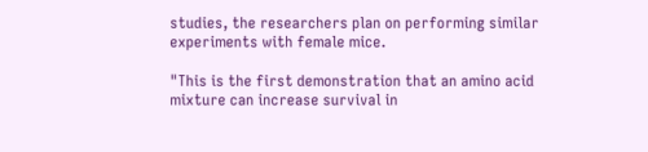studies, the researchers plan on performing similar experiments with female mice.

"This is the first demonstration that an amino acid mixture can increase survival in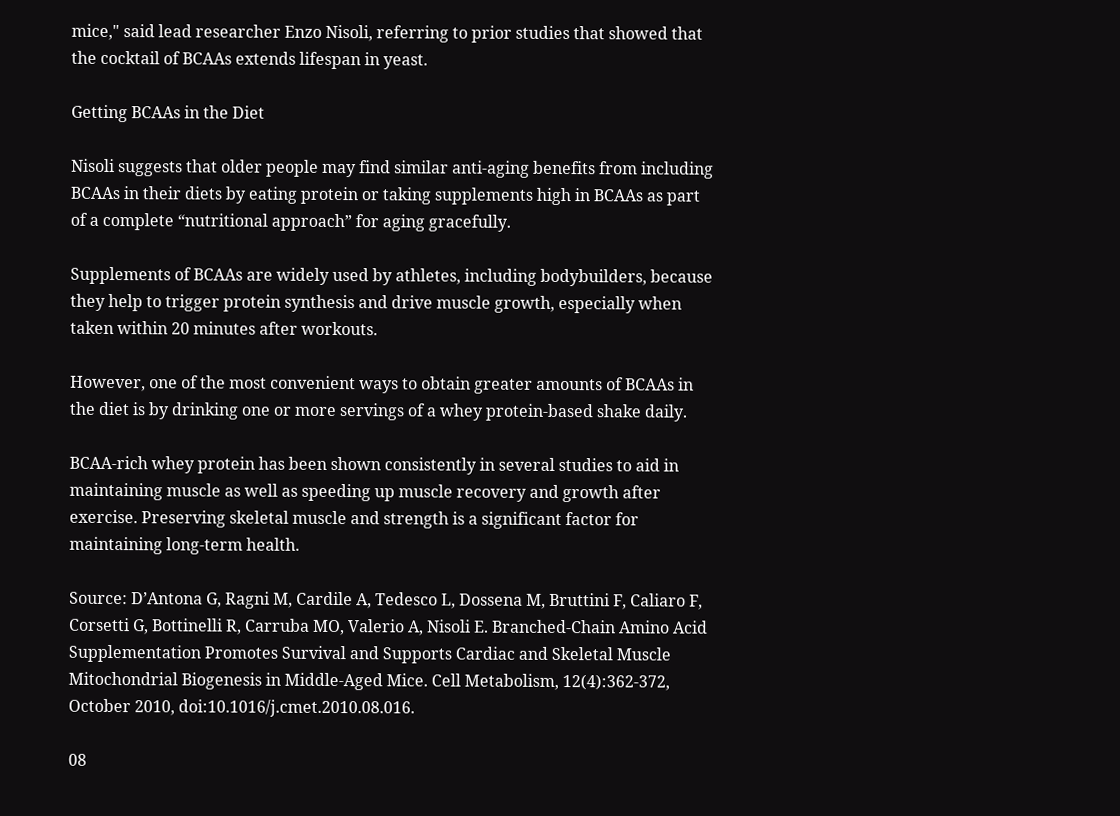mice," said lead researcher Enzo Nisoli, referring to prior studies that showed that the cocktail of BCAAs extends lifespan in yeast.

Getting BCAAs in the Diet

Nisoli suggests that older people may find similar anti-aging benefits from including BCAAs in their diets by eating protein or taking supplements high in BCAAs as part of a complete “nutritional approach” for aging gracefully.

Supplements of BCAAs are widely used by athletes, including bodybuilders, because they help to trigger protein synthesis and drive muscle growth, especially when taken within 20 minutes after workouts.

However, one of the most convenient ways to obtain greater amounts of BCAAs in the diet is by drinking one or more servings of a whey protein-based shake daily.

BCAA-rich whey protein has been shown consistently in several studies to aid in maintaining muscle as well as speeding up muscle recovery and growth after exercise. Preserving skeletal muscle and strength is a significant factor for maintaining long-term health.

Source: D’Antona G, Ragni M, Cardile A, Tedesco L, Dossena M, Bruttini F, Caliaro F, Corsetti G, Bottinelli R, Carruba MO, Valerio A, Nisoli E. Branched-Chain Amino Acid Supplementation Promotes Survival and Supports Cardiac and Skeletal Muscle Mitochondrial Biogenesis in Middle-Aged Mice. Cell Metabolism, 12(4):362-372, October 2010, doi:10.1016/j.cmet.2010.08.016.

08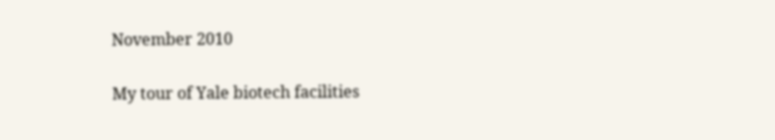November 2010

My tour of Yale biotech facilities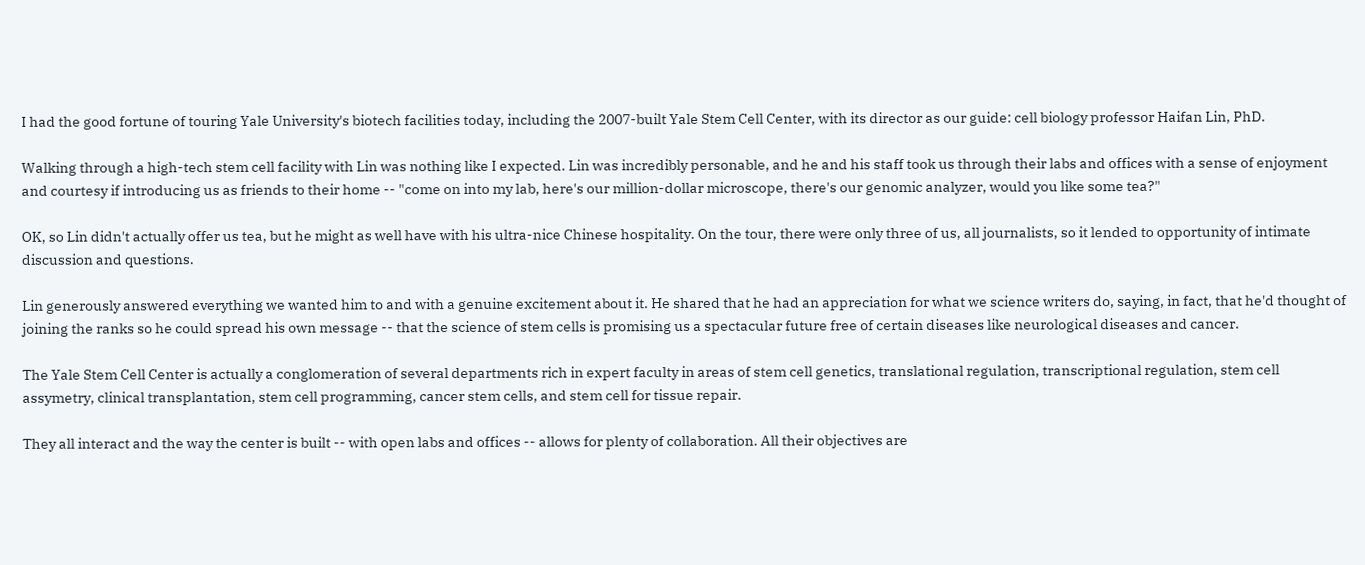I had the good fortune of touring Yale University's biotech facilities today, including the 2007-built Yale Stem Cell Center, with its director as our guide: cell biology professor Haifan Lin, PhD.

Walking through a high-tech stem cell facility with Lin was nothing like I expected. Lin was incredibly personable, and he and his staff took us through their labs and offices with a sense of enjoyment and courtesy if introducing us as friends to their home -- "come on into my lab, here's our million-dollar microscope, there's our genomic analyzer, would you like some tea?"

OK, so Lin didn't actually offer us tea, but he might as well have with his ultra-nice Chinese hospitality. On the tour, there were only three of us, all journalists, so it lended to opportunity of intimate discussion and questions.

Lin generously answered everything we wanted him to and with a genuine excitement about it. He shared that he had an appreciation for what we science writers do, saying, in fact, that he'd thought of joining the ranks so he could spread his own message -- that the science of stem cells is promising us a spectacular future free of certain diseases like neurological diseases and cancer.

The Yale Stem Cell Center is actually a conglomeration of several departments rich in expert faculty in areas of stem cell genetics, translational regulation, transcriptional regulation, stem cell assymetry, clinical transplantation, stem cell programming, cancer stem cells, and stem cell for tissue repair.

They all interact and the way the center is built -- with open labs and offices -- allows for plenty of collaboration. All their objectives are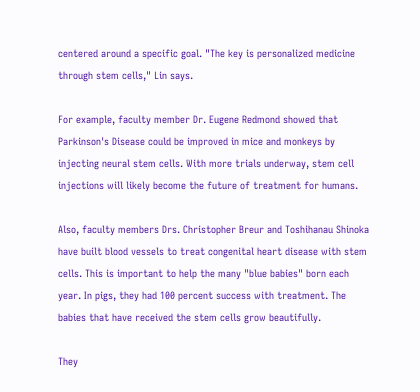centered around a specific goal. "The key is personalized medicine through stem cells," Lin says.

For example, faculty member Dr. Eugene Redmond showed that Parkinson's Disease could be improved in mice and monkeys by injecting neural stem cells. With more trials underway, stem cell injections will likely become the future of treatment for humans.

Also, faculty members Drs. Christopher Breur and Toshihanau Shinoka have built blood vessels to treat congenital heart disease with stem cells. This is important to help the many "blue babies" born each year. In pigs, they had 100 percent success with treatment. The babies that have received the stem cells grow beautifully.

They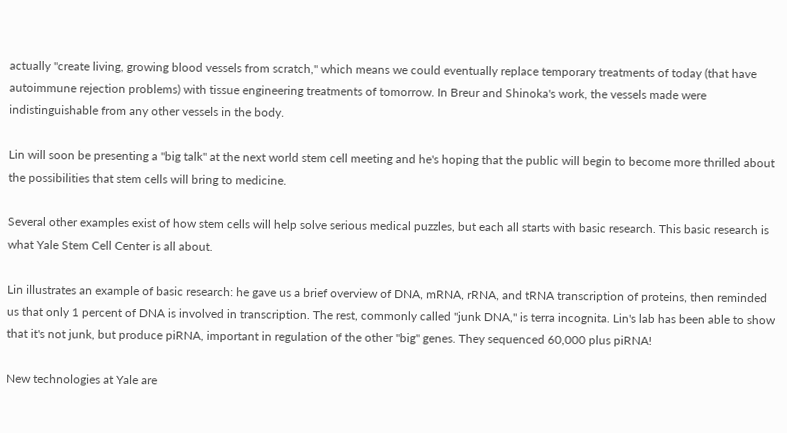actually "create living, growing blood vessels from scratch," which means we could eventually replace temporary treatments of today (that have autoimmune rejection problems) with tissue engineering treatments of tomorrow. In Breur and Shinoka's work, the vessels made were indistinguishable from any other vessels in the body.

Lin will soon be presenting a "big talk" at the next world stem cell meeting and he's hoping that the public will begin to become more thrilled about the possibilities that stem cells will bring to medicine.

Several other examples exist of how stem cells will help solve serious medical puzzles, but each all starts with basic research. This basic research is what Yale Stem Cell Center is all about.

Lin illustrates an example of basic research: he gave us a brief overview of DNA, mRNA, rRNA, and tRNA transcription of proteins, then reminded us that only 1 percent of DNA is involved in transcription. The rest, commonly called "junk DNA," is terra incognita. Lin's lab has been able to show that it's not junk, but produce piRNA, important in regulation of the other "big" genes. They sequenced 60,000 plus piRNA!

New technologies at Yale are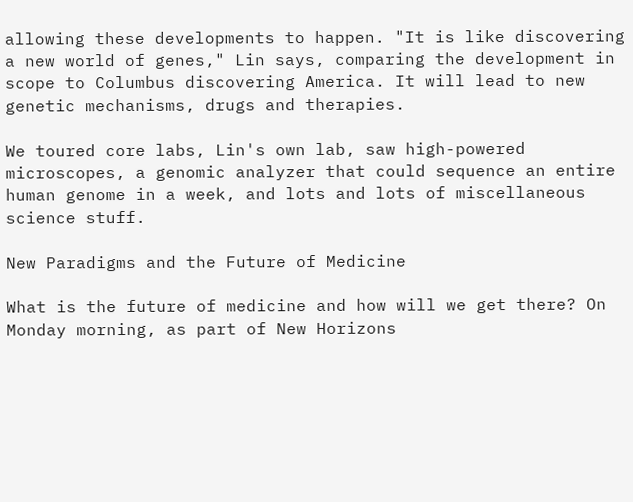allowing these developments to happen. "It is like discovering a new world of genes," Lin says, comparing the development in scope to Columbus discovering America. It will lead to new genetic mechanisms, drugs and therapies.

We toured core labs, Lin's own lab, saw high-powered microscopes, a genomic analyzer that could sequence an entire human genome in a week, and lots and lots of miscellaneous science stuff.

New Paradigms and the Future of Medicine

What is the future of medicine and how will we get there? On Monday morning, as part of New Horizons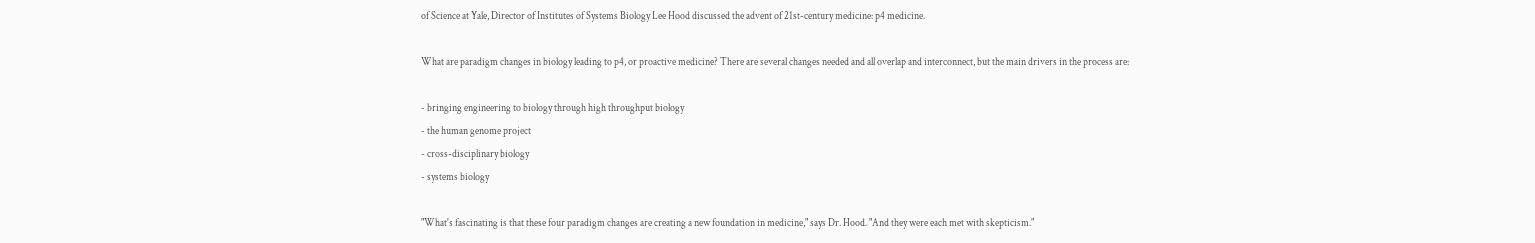of Science at Yale, Director of Institutes of Systems Biology Lee Hood discussed the advent of 21st-century medicine: p4 medicine.

What are paradigm changes in biology leading to p4, or proactive medicine? There are several changes needed and all overlap and interconnect, but the main drivers in the process are:

- bringing engineering to biology through high throughput biology
- the human genome project
- cross-disciplinary biology
- systems biology

"What's fascinating is that these four paradigm changes are creating a new foundation in medicine," says Dr. Hood. "And they were each met with skepticism."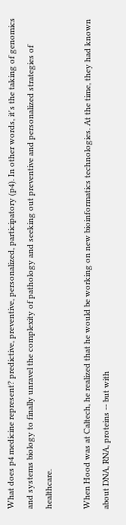What does p4 medicine represent? predictive, preventive, personalized, participatory (p4). In other words, it's the taking of genomics and systems biology to finally unravel the complexity of pathology and seeking out preventive and personalized strategies of healthcare.

When Hood was at Caltech, he realized that he would be working on new bioinformatics technologies. At the time, they had known about DNA, RNA, proteins -- but with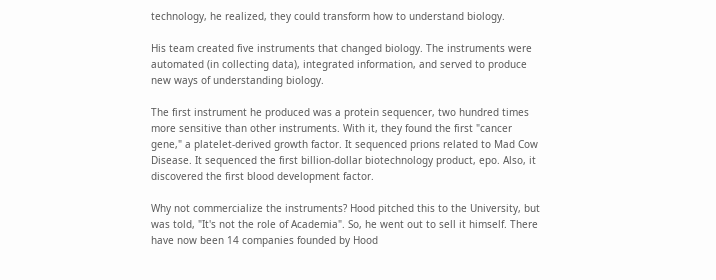technology, he realized, they could transform how to understand biology.

His team created five instruments that changed biology. The instruments were automated (in collecting data), integrated information, and served to produce new ways of understanding biology.

The first instrument he produced was a protein sequencer, two hundred times more sensitive than other instruments. With it, they found the first "cancer gene," a platelet-derived growth factor. It sequenced prions related to Mad Cow Disease. It sequenced the first billion-dollar biotechnology product, epo. Also, it discovered the first blood development factor.

Why not commercialize the instruments? Hood pitched this to the University, but was told, "It's not the role of Academia". So, he went out to sell it himself. There have now been 14 companies founded by Hood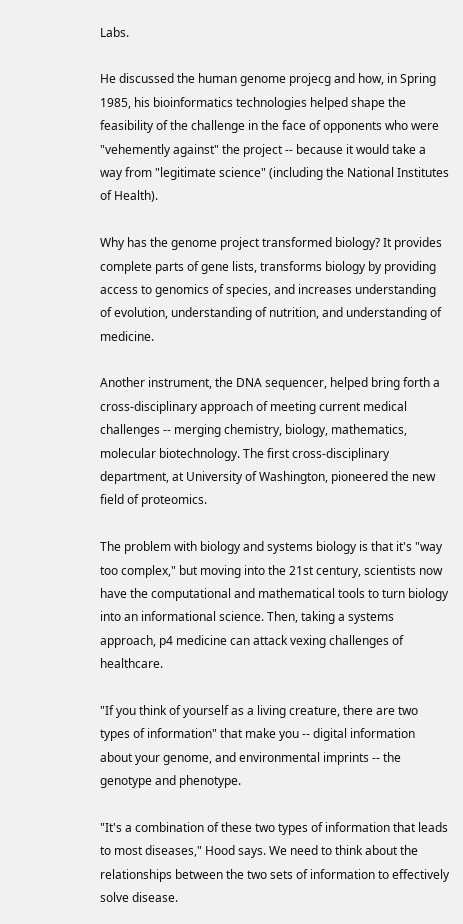Labs.

He discussed the human genome projecg and how, in Spring 1985, his bioinformatics technologies helped shape the feasibility of the challenge in the face of opponents who were "vehemently against" the project -- because it would take a way from "legitimate science" (including the National Institutes of Health).

Why has the genome project transformed biology? It provides complete parts of gene lists, transforms biology by providing access to genomics of species, and increases understanding of evolution, understanding of nutrition, and understanding of medicine.

Another instrument, the DNA sequencer, helped bring forth a cross-disciplinary approach of meeting current medical challenges -- merging chemistry, biology, mathematics, molecular biotechnology. The first cross-disciplinary department, at University of Washington, pioneered the new field of proteomics.

The problem with biology and systems biology is that it's "way too complex," but moving into the 21st century, scientists now have the computational and mathematical tools to turn biology into an informational science. Then, taking a systems approach, p4 medicine can attack vexing challenges of healthcare.

"If you think of yourself as a living creature, there are two types of information" that make you -- digital information about your genome, and environmental imprints -- the genotype and phenotype.

"It's a combination of these two types of information that leads to most diseases," Hood says. We need to think about the relationships between the two sets of information to effectively solve disease.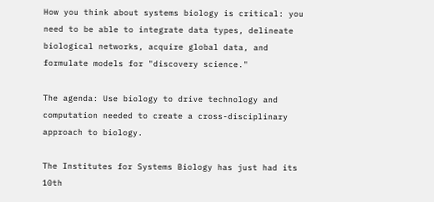How you think about systems biology is critical: you need to be able to integrate data types, delineate biological networks, acquire global data, and formulate models for "discovery science."

The agenda: Use biology to drive technology and computation needed to create a cross-disciplinary approach to biology.

The Institutes for Systems Biology has just had its 10th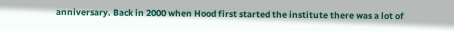anniversary. Back in 2000 when Hood first started the institute there was a lot of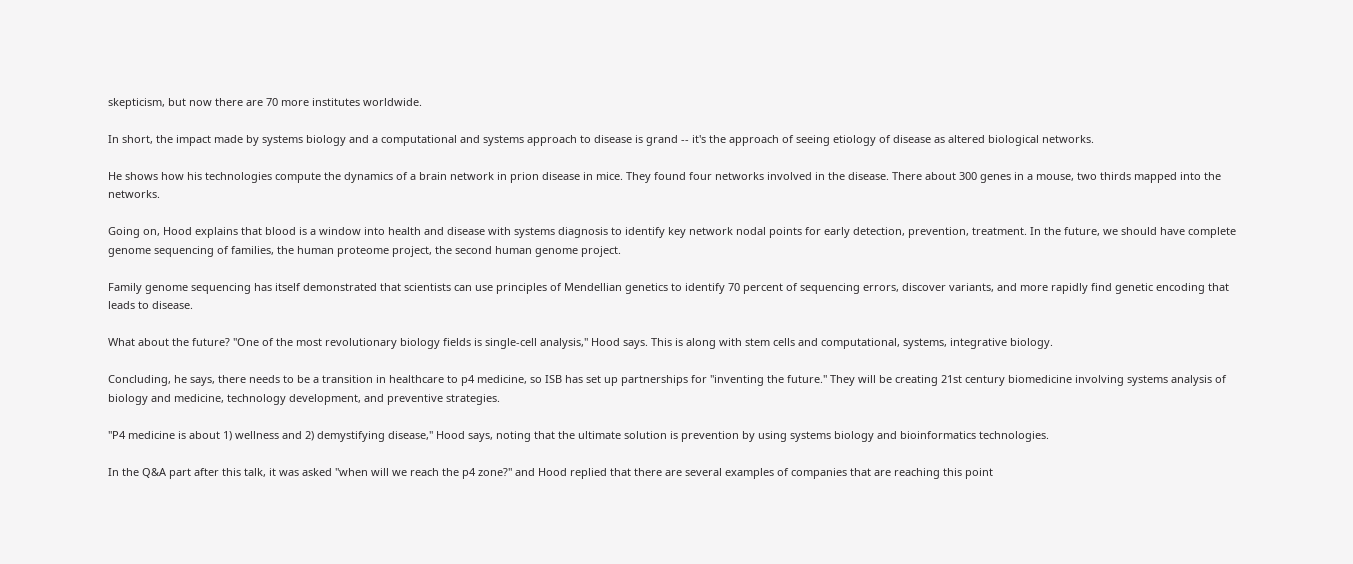skepticism, but now there are 70 more institutes worldwide.

In short, the impact made by systems biology and a computational and systems approach to disease is grand -- it's the approach of seeing etiology of disease as altered biological networks.

He shows how his technologies compute the dynamics of a brain network in prion disease in mice. They found four networks involved in the disease. There about 300 genes in a mouse, two thirds mapped into the networks.

Going on, Hood explains that blood is a window into health and disease with systems diagnosis to identify key network nodal points for early detection, prevention, treatment. In the future, we should have complete genome sequencing of families, the human proteome project, the second human genome project.

Family genome sequencing has itself demonstrated that scientists can use principles of Mendellian genetics to identify 70 percent of sequencing errors, discover variants, and more rapidly find genetic encoding that leads to disease.

What about the future? "One of the most revolutionary biology fields is single-cell analysis," Hood says. This is along with stem cells and computational, systems, integrative biology.

Concluding, he says, there needs to be a transition in healthcare to p4 medicine, so ISB has set up partnerships for "inventing the future." They will be creating 21st century biomedicine involving systems analysis of biology and medicine, technology development, and preventive strategies.

"P4 medicine is about 1) wellness and 2) demystifying disease," Hood says, noting that the ultimate solution is prevention by using systems biology and bioinformatics technologies.

In the Q&A part after this talk, it was asked "when will we reach the p4 zone?" and Hood replied that there are several examples of companies that are reaching this point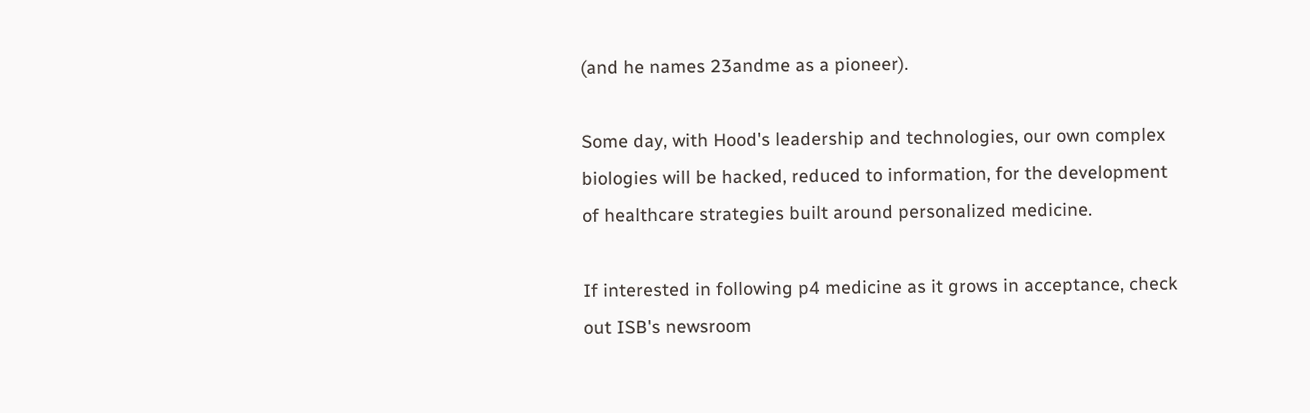(and he names 23andme as a pioneer).

Some day, with Hood's leadership and technologies, our own complex biologies will be hacked, reduced to information, for the development of healthcare strategies built around personalized medicine.

If interested in following p4 medicine as it grows in acceptance, check out ISB's newsroom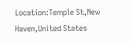Location:Temple St,New Haven,United States